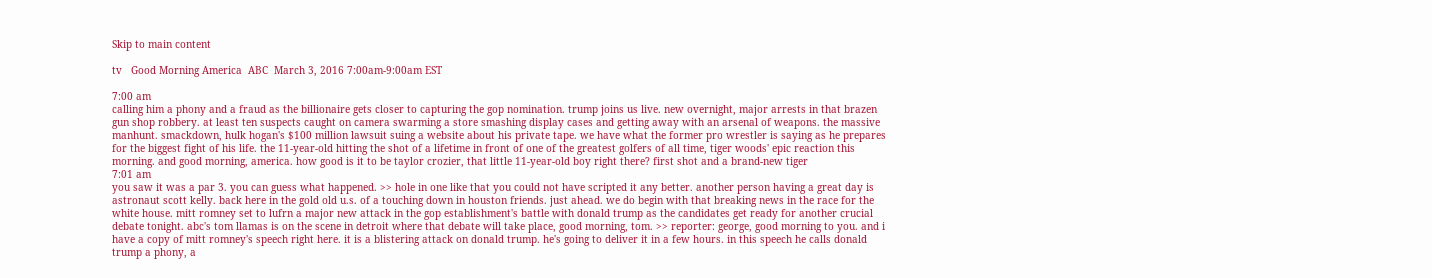Skip to main content

tv   Good Morning America  ABC  March 3, 2016 7:00am-9:00am EST

7:00 am
calling him a phony and a fraud as the billionaire gets closer to capturing the gop nomination. trump joins us live. new overnight, major arrests in that brazen gun shop robbery. at least ten suspects caught on camera swarming a store smashing display cases and getting away with an arsenal of weapons. the massive manhunt. smackdown, hulk hogan's $100 million lawsuit suing a website about his private tape. we have what the former pro wrestler is saying as he prepares for the biggest fight of his life. the 11-year-old hitting the shot of a lifetime in front of one of the greatest golfers of all time, tiger woods' epic reaction this morning. and good morning, america. how good is it to be taylor crozier, that little 11-year-old boy right there? first shot and a brand-new tiger
7:01 am
you saw it was a par 3. you can guess what happened. >> hole in one like that you could not have scripted it any better. another person having a great day is astronaut scott kelly. back here in the gold old u.s. of a touching down in houston friends. just ahead. we do begin with that breaking news in the race for the white house. mitt romney set to lufrn a major new attack in the gop establishment's battle with donald trump as the candidates get ready for another crucial debate tonight. abc's tom llamas is on the scene in detroit where that debate will take place, good morning, tom. >> reporter: george, good morning to you. and i have a copy of mitt romney's speech right here. it is a blistering attack on donald trump. he's going to deliver it in a few hours. in this speech he calls donald trump a phony, a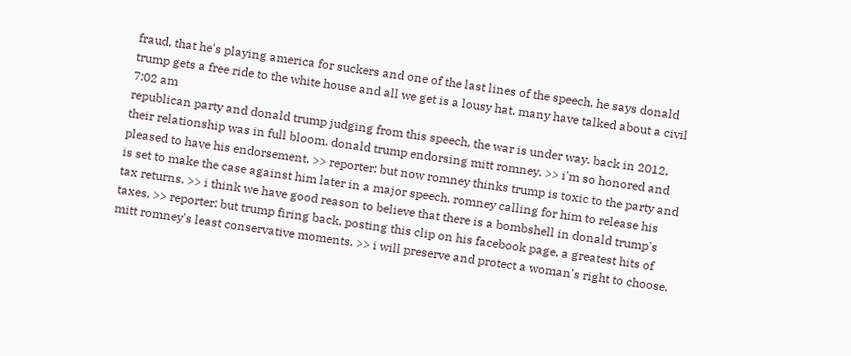fraud, that he's playing america for suckers and one of the last lines of the speech, he says donald trump gets a free ride to the white house and all we get is a lousy hat. many have talked about a civil
7:02 am
republican party and donald trump judging from this speech, the war is under way. back in 2012, their relationship was in full bloom. donald trump endorsing mitt romney. >> i'm so honored and pleased to have his endorsement. >> reporter: but now romney thinks trump is toxic to the party and is set to make the case against him later in a major speech. romney calling for him to release his tax returns. >> i think we have good reason to believe that there is a bombshell in donald trump's taxes. >> reporter: but trump firing back, posting this clip on his facebook page, a greatest hits of mitt romney's least conservative moments. >> i will preserve and protect a woman's right to choose.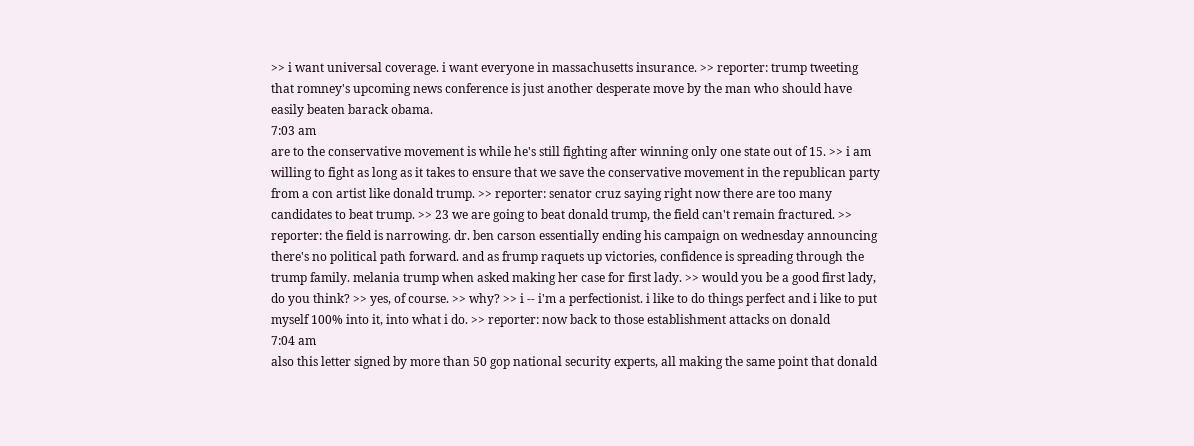>> i want universal coverage. i want everyone in massachusetts insurance. >> reporter: trump tweeting that romney's upcoming news conference is just another desperate move by the man who should have easily beaten barack obama.
7:03 am
are to the conservative movement is while he's still fighting after winning only one state out of 15. >> i am willing to fight as long as it takes to ensure that we save the conservative movement in the republican party from a con artist like donald trump. >> reporter: senator cruz saying right now there are too many candidates to beat trump. >> 23 we are going to beat donald trump, the field can't remain fractured. >> reporter: the field is narrowing. dr. ben carson essentially ending his campaign on wednesday announcing there's no political path forward. and as frump raquets up victories, confidence is spreading through the trump family. melania trump when asked making her case for first lady. >> would you be a good first lady, do you think? >> yes, of course. >> why? >> i -- i'm a perfectionist. i like to do things perfect and i like to put myself 100% into it, into what i do. >> reporter: now back to those establishment attacks on donald
7:04 am
also this letter signed by more than 50 gop national security experts, all making the same point that donald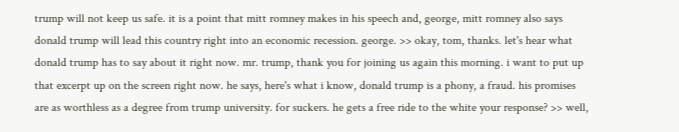trump will not keep us safe. it is a point that mitt romney makes in his speech and, george, mitt romney also says donald trump will lead this country right into an economic recession. george. >> okay, tom, thanks. let's hear what donald trump has to say about it right now. mr. trump, thank you for joining us again this morning. i want to put up that excerpt up on the screen right now. he says, here's what i know, donald trump is a phony, a fraud. his promises are as worthless as a degree from trump university. for suckers. he gets a free ride to the white your response? >> well,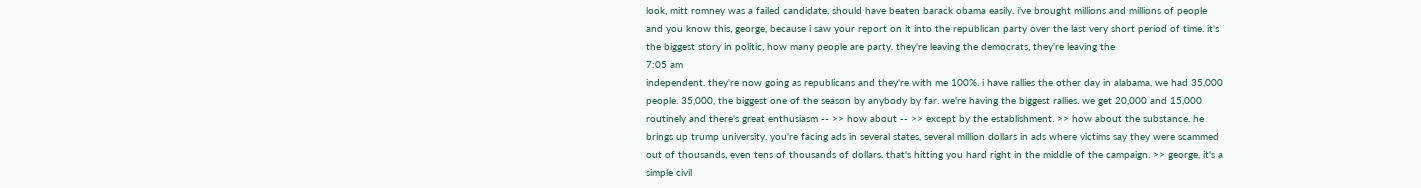look, mitt romney was a failed candidate, should have beaten barack obama easily. i've brought millions and millions of people and you know this, george, because i saw your report on it into the republican party over the last very short period of time. it's the biggest story in politic, how many people are party. they're leaving the democrats, they're leaving the
7:05 am
independent. they're now going as republicans and they're with me 100%. i have rallies the other day in alabama, we had 35,000 people. 35,000, the biggest one of the season by anybody by far. we're having the biggest rallies. we get 20,000 and 15,000 routinely and there's great enthusiasm -- >> how about -- >> except by the establishment. >> how about the substance. he brings up trump university. you're facing ads in several states, several million dollars in ads where victims say they were scammed out of thousands, even tens of thousands of dollars. that's hitting you hard right in the middle of the campaign. >> george, it's a simple civil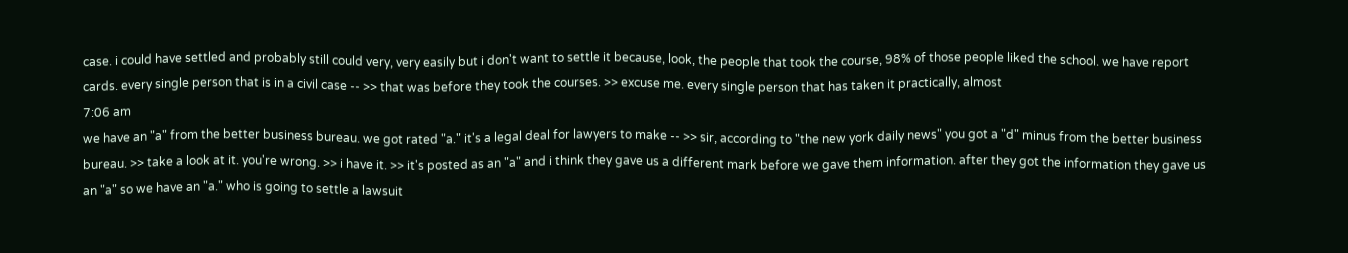case. i could have settled and probably still could very, very easily but i don't want to settle it because, look, the people that took the course, 98% of those people liked the school. we have report cards. every single person that is in a civil case -- >> that was before they took the courses. >> excuse me. every single person that has taken it practically, almost
7:06 am
we have an "a" from the better business bureau. we got rated "a." it's a legal deal for lawyers to make -- >> sir, according to "the new york daily news" you got a "d" minus from the better business bureau. >> take a look at it. you're wrong. >> i have it. >> it's posted as an "a" and i think they gave us a different mark before we gave them information. after they got the information they gave us an "a" so we have an "a." who is going to settle a lawsuit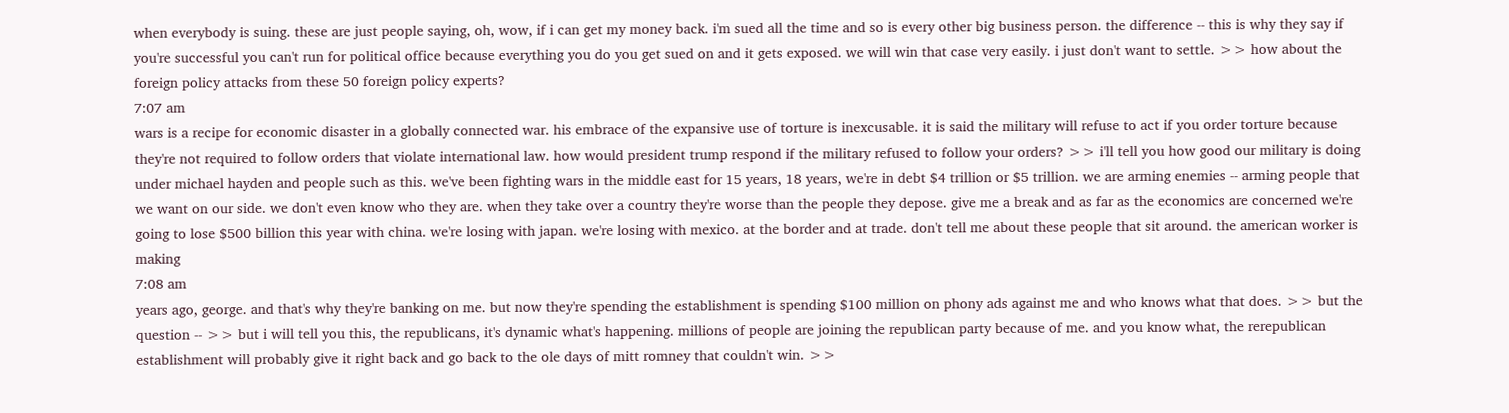when everybody is suing. these are just people saying, oh, wow, if i can get my money back. i'm sued all the time and so is every other big business person. the difference -- this is why they say if you're successful you can't run for political office because everything you do you get sued on and it gets exposed. we will win that case very easily. i just don't want to settle. >> how about the foreign policy attacks from these 50 foreign policy experts?
7:07 am
wars is a recipe for economic disaster in a globally connected war. his embrace of the expansive use of torture is inexcusable. it is said the military will refuse to act if you order torture because they're not required to follow orders that violate international law. how would president trump respond if the military refused to follow your orders? >> i'll tell you how good our military is doing under michael hayden and people such as this. we've been fighting wars in the middle east for 15 years, 18 years, we're in debt $4 trillion or $5 trillion. we are arming enemies -- arming people that we want on our side. we don't even know who they are. when they take over a country they're worse than the people they depose. give me a break and as far as the economics are concerned we're going to lose $500 billion this year with china. we're losing with japan. we're losing with mexico. at the border and at trade. don't tell me about these people that sit around. the american worker is making
7:08 am
years ago, george. and that's why they're banking on me. but now they're spending the establishment is spending $100 million on phony ads against me and who knows what that does. >> but the question -- >> but i will tell you this, the republicans, it's dynamic what's happening. millions of people are joining the republican party because of me. and you know what, the rerepublican establishment will probably give it right back and go back to the ole days of mitt romney that couldn't win. >>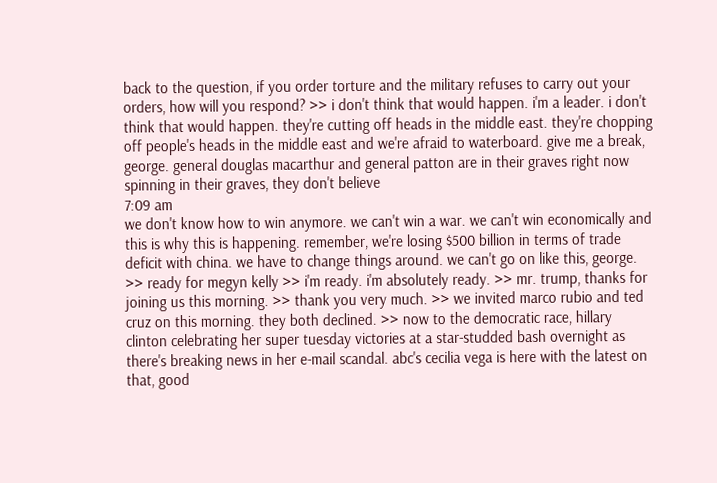back to the question, if you order torture and the military refuses to carry out your orders, how will you respond? >> i don't think that would happen. i'm a leader. i don't think that would happen. they're cutting off heads in the middle east. they're chopping off people's heads in the middle east and we're afraid to waterboard. give me a break, george. general douglas macarthur and general patton are in their graves right now spinning in their graves, they don't believe
7:09 am
we don't know how to win anymore. we can't win a war. we can't win economically and this is why this is happening. remember, we're losing $500 billion in terms of trade deficit with china. we have to change things around. we can't go on like this, george. >> ready for megyn kelly >> i'm ready. i'm absolutely ready. >> mr. trump, thanks for joining us this morning. >> thank you very much. >> we invited marco rubio and ted cruz on this morning. they both declined. >> now to the democratic race, hillary clinton celebrating her super tuesday victories at a star-studded bash overnight as there's breaking news in her e-mail scandal. abc's cecilia vega is here with the latest on that, good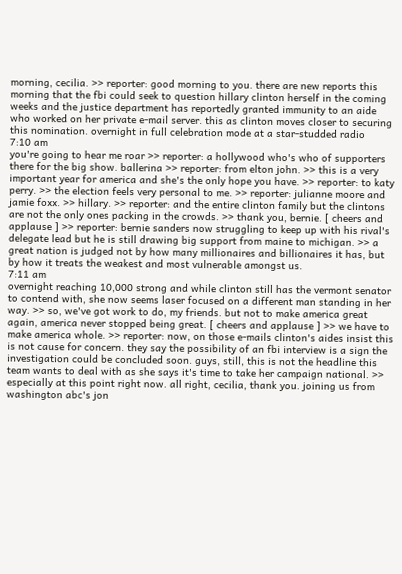morning, cecilia. >> reporter: good morning to you. there are new reports this morning that the fbi could seek to question hillary clinton herself in the coming weeks and the justice department has reportedly granted immunity to an aide who worked on her private e-mail server. this as clinton moves closer to securing this nomination. overnight in full celebration mode at a star-studded radio
7:10 am
you're going to hear me roar >> reporter: a hollywood who's who of supporters there for the big show. ballerina >> reporter: from elton john. >> this is a very important year for america and she's the only hope you have. >> reporter: to katy perry. >> the election feels very personal to me. >> reporter: julianne moore and jamie foxx. >> hillary. >> reporter: and the entire clinton family but the clintons are not the only ones packing in the crowds. >> thank you, bernie. [ cheers and applause ] >> reporter: bernie sanders now struggling to keep up with his rival's delegate lead but he is still drawing big support from maine to michigan. >> a great nation is judged not by how many millionaires and billionaires it has, but by how it treats the weakest and most vulnerable amongst us.
7:11 am
overnight reaching 10,000 strong and while clinton still has the vermont senator to contend with, she now seems laser focused on a different man standing in her way. >> so, we've got work to do, my friends. but not to make america great again, america never stopped being great. [ cheers and applause ] >> we have to make america whole. >> reporter: now, on those e-mails clinton's aides insist this is not cause for concern. they say the possibility of an fbi interview is a sign the investigation could be concluded soon. guys, still, this is not the headline this team wants to deal with as she says it's time to take her campaign national. >> especially at this point right now. all right, cecilia, thank you. joining us from washington abc's jon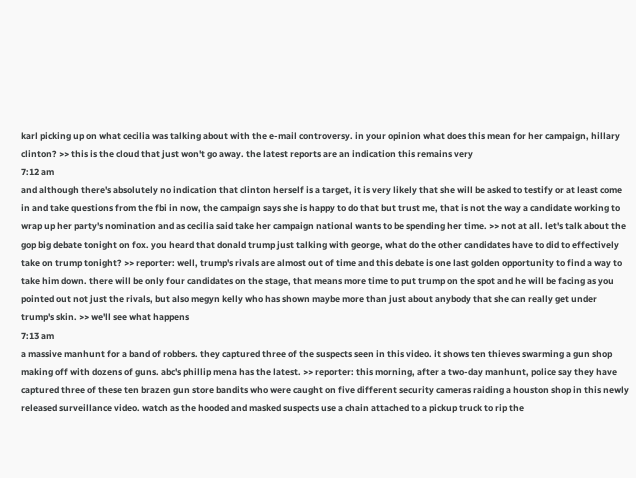karl picking up on what cecilia was talking about with the e-mail controversy. in your opinion what does this mean for her campaign, hillary clinton? >> this is the cloud that just won't go away. the latest reports are an indication this remains very
7:12 am
and although there's absolutely no indication that clinton herself is a target, it is very likely that she will be asked to testify or at least come in and take questions from the fbi in now, the campaign says she is happy to do that but trust me, that is not the way a candidate working to wrap up her party's nomination and as cecilia said take her campaign national wants to be spending her time. >> not at all. let's talk about the gop big debate tonight on fox. you heard that donald trump just talking with george, what do the other candidates have to did to effectively take on trump tonight? >> reporter: well, trump's rivals are almost out of time and this debate is one last golden opportunity to find a way to take him down. there will be only four candidates on the stage, that means more time to put trump on the spot and he will be facing as you pointed out not just the rivals, but also megyn kelly who has shown maybe more than just about anybody that she can really get under trump's skin. >> we'll see what happens
7:13 am
a massive manhunt for a band of robbers. they captured three of the suspects seen in this video. it shows ten thieves swarming a gun shop making off with dozens of guns. abc's phillip mena has the latest. >> reporter: this morning, after a two-day manhunt, police say they have captured three of these ten brazen gun store bandits who were caught on five different security cameras raiding a houston shop in this newly released surveillance video. watch as the hooded and masked suspects use a chain attached to a pickup truck to rip the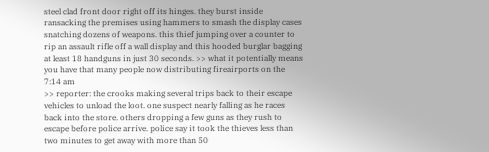steel clad front door right off its hinges. they burst inside ransacking the premises using hammers to smash the display cases snatching dozens of weapons. this thief jumping over a counter to rip an assault rifle off a wall display and this hooded burglar bagging at least 18 handguns in just 30 seconds. >> what it potentially means you have that many people now distributing fireairports on the
7:14 am
>> reporter: the crooks making several trips back to their escape vehicles to unload the loot. one suspect nearly falling as he races back into the store. others dropping a few guns as they rush to escape before police arrive. police say it took the thieves less than two minutes to get away with more than 50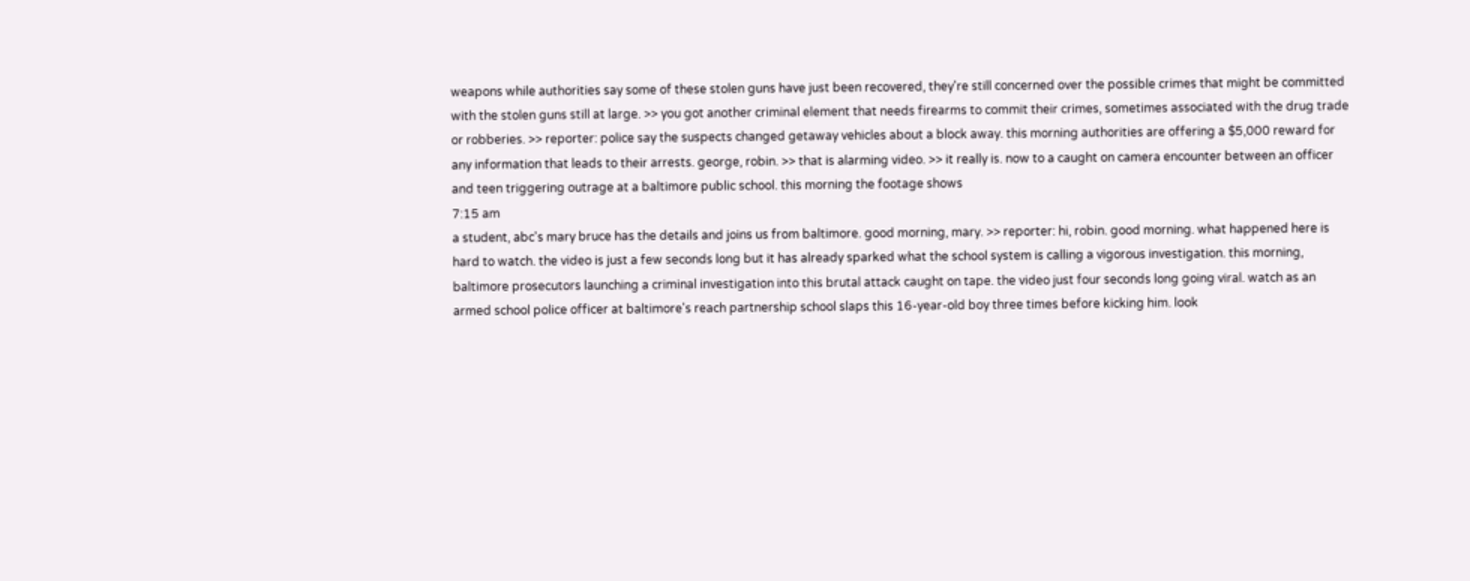weapons while authorities say some of these stolen guns have just been recovered, they're still concerned over the possible crimes that might be committed with the stolen guns still at large. >> you got another criminal element that needs firearms to commit their crimes, sometimes associated with the drug trade or robberies. >> reporter: police say the suspects changed getaway vehicles about a block away. this morning authorities are offering a $5,000 reward for any information that leads to their arrests. george, robin. >> that is alarming video. >> it really is. now to a caught on camera encounter between an officer and teen triggering outrage at a baltimore public school. this morning the footage shows
7:15 am
a student, abc's mary bruce has the details and joins us from baltimore. good morning, mary. >> reporter: hi, robin. good morning. what happened here is hard to watch. the video is just a few seconds long but it has already sparked what the school system is calling a vigorous investigation. this morning, baltimore prosecutors launching a criminal investigation into this brutal attack caught on tape. the video just four seconds long going viral. watch as an armed school police officer at baltimore's reach partnership school slaps this 16-year-old boy three times before kicking him. look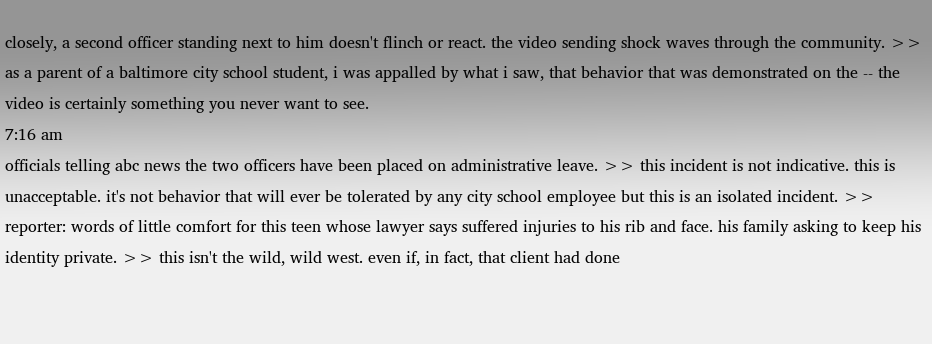closely, a second officer standing next to him doesn't flinch or react. the video sending shock waves through the community. >> as a parent of a baltimore city school student, i was appalled by what i saw, that behavior that was demonstrated on the -- the video is certainly something you never want to see.
7:16 am
officials telling abc news the two officers have been placed on administrative leave. >> this incident is not indicative. this is unacceptable. it's not behavior that will ever be tolerated by any city school employee but this is an isolated incident. >> reporter: words of little comfort for this teen whose lawyer says suffered injuries to his rib and face. his family asking to keep his identity private. >> this isn't the wild, wild west. even if, in fact, that client had done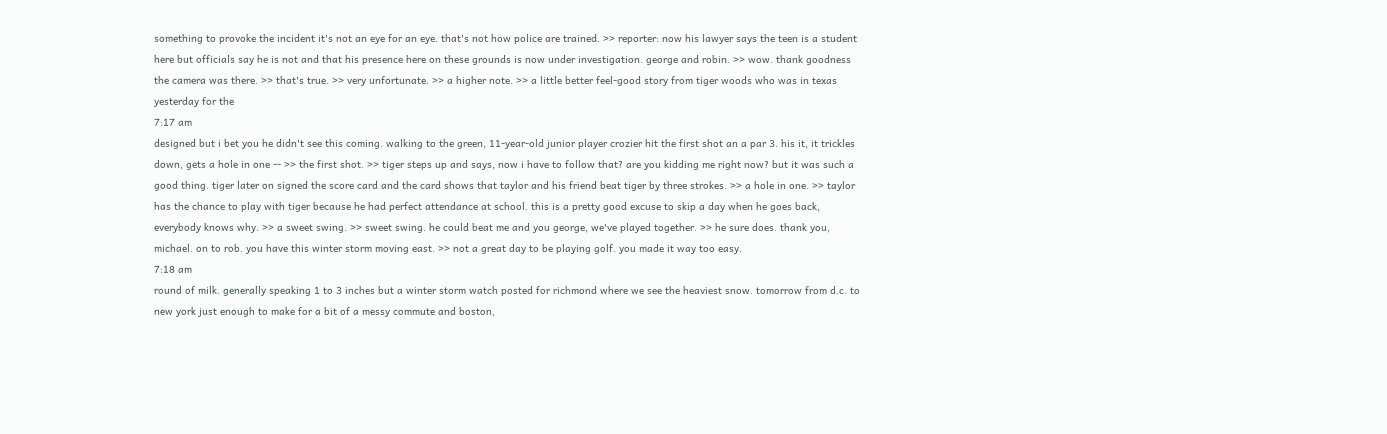something to provoke the incident it's not an eye for an eye. that's not how police are trained. >> reporter: now his lawyer says the teen is a student here but officials say he is not and that his presence here on these grounds is now under investigation. george and robin. >> wow. thank goodness the camera was there. >> that's true. >> very unfortunate. >> a higher note. >> a little better feel-good story from tiger woods who was in texas yesterday for the
7:17 am
designed but i bet you he didn't see this coming. walking to the green, 11-year-old junior player crozier hit the first shot an a par 3. his it, it trickles down, gets a hole in one -- >> the first shot. >> tiger steps up and says, now i have to follow that? are you kidding me right now? but it was such a good thing. tiger later on signed the score card and the card shows that taylor and his friend beat tiger by three strokes. >> a hole in one. >> taylor has the chance to play with tiger because he had perfect attendance at school. this is a pretty good excuse to skip a day when he goes back, everybody knows why. >> a sweet swing. >> sweet swing. he could beat me and you george, we've played together. >> he sure does. thank you, michael. on to rob. you have this winter storm moving east. >> not a great day to be playing golf. you made it way too easy.
7:18 am
round of milk. generally speaking 1 to 3 inches but a winter storm watch posted for richmond where we see the heaviest snow. tomorrow from d.c. to new york just enough to make for a bit of a messy commute and boston,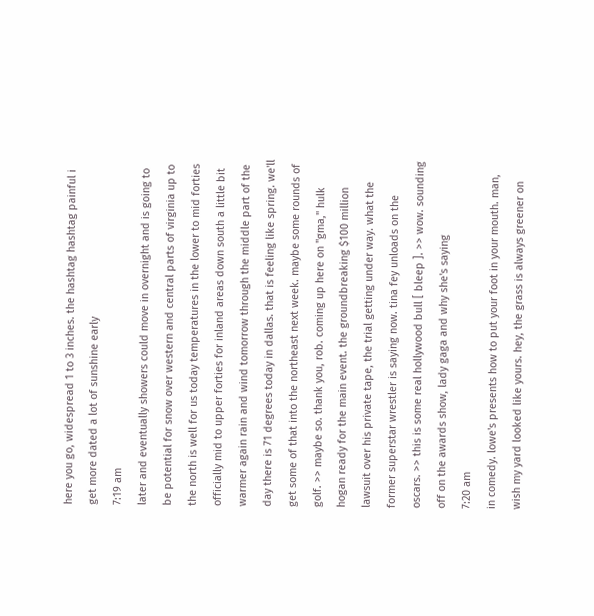here you go, widespread 1 to 3 inches. the hashtag hashtag painful i get more dated a lot of sunshine early
7:19 am
later and eventually showers could move in overnight and is going to be potential for snow over western and central parts of virginia up to the north is well for us today temperatures in the lower to mid forties officially mid to upper forties for inland areas down south a little bit warmer again rain and wind tomorrow through the middle part of the day there is 71 degrees today in dallas. that is feeling like spring. we'll get some of that into the northeast next week. maybe some rounds of golf. >> maybe so. thank you, rob. coming up here on "gma," hulk hogan ready for the main event. the groundbreaking $100 million lawsuit over his private tape, the trial getting under way. what the former superstar wrestler is saying now. tina fey unloads on the oscars. >> this is some real hollywood bull [ bleep ]. >> wow. sounding off on the awards show, lady gaga and why she's saying
7:20 am
in comedy. lowe's presents how to put your foot in your mouth. man, wish my yard looked like yours. hey, the grass is always greener on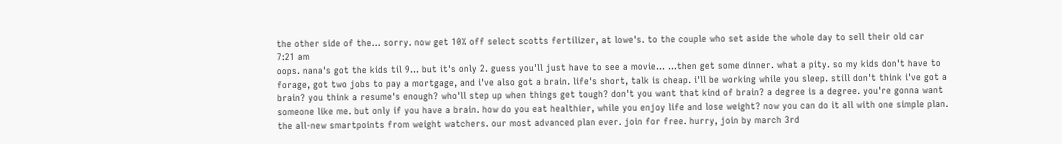the other side of the... sorry. now get 10% off select scotts fertilizer, at lowe's. to the couple who set aside the whole day to sell their old car
7:21 am
oops. nana's got the kids til 9... but it's only 2. guess you'll just have to see a movie... ...then get some dinner. what a pity. so my kids don't have to forage, got two jobs to pay a mortgage, and i've also got a brain. life's short, talk is cheap. i'll be working while you sleep. still don't think i've got a brain? you think a resume's enough? who'll step up when things get tough? don't you want that kind of brain? a degree is a degree. you're gonna want someone like me. but only if you have a brain. how do you eat healthier, while you enjoy life and lose weight? now you can do it all with one simple plan. the all-new smartpoints from weight watchers. our most advanced plan ever. join for free. hurry, join by march 3rd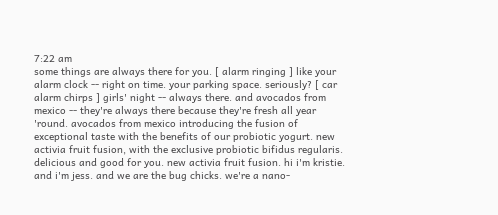7:22 am
some things are always there for you. [ alarm ringing ] like your alarm clock -- right on time. your parking space. seriously? [ car alarm chirps ] girls' night -- always there. and avocados from mexico -- they're always there because they're fresh all year 'round. avocados from mexico introducing the fusion of exceptional taste with the benefits of our probiotic yogurt. new activia fruit fusion, with the exclusive probiotic bifidus regularis. delicious and good for you. new activia fruit fusion. hi i'm kristie. and i'm jess. and we are the bug chicks. we're a nano-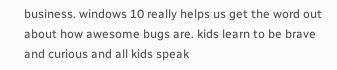business. windows 10 really helps us get the word out about how awesome bugs are. kids learn to be brave and curious and all kids speak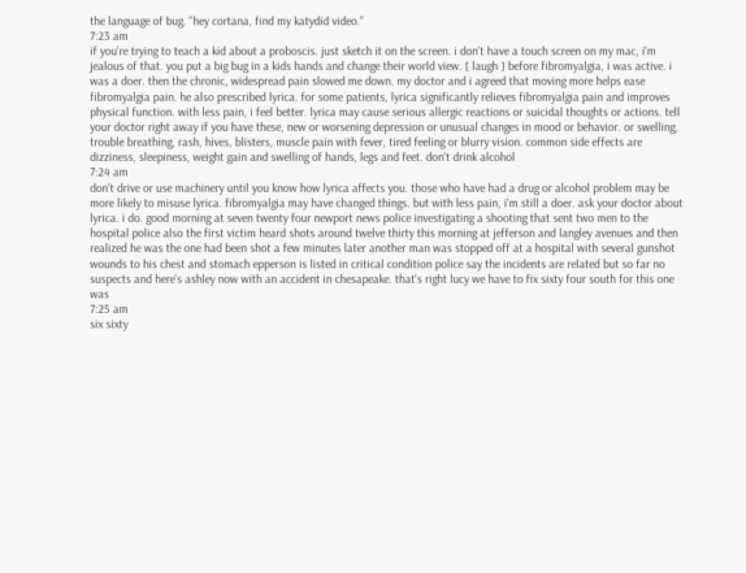the language of bug. "hey cortana, find my katydid video."
7:23 am
if you're trying to teach a kid about a proboscis. just sketch it on the screen. i don't have a touch screen on my mac, i'm jealous of that. you put a big bug in a kids hands and change their world view. [ laugh ] before fibromyalgia, i was active. i was a doer. then the chronic, widespread pain slowed me down. my doctor and i agreed that moving more helps ease fibromyalgia pain. he also prescribed lyrica. for some patients, lyrica significantly relieves fibromyalgia pain and improves physical function. with less pain, i feel better. lyrica may cause serious allergic reactions or suicidal thoughts or actions. tell your doctor right away if you have these, new or worsening depression or unusual changes in mood or behavior. or swelling, trouble breathing, rash, hives, blisters, muscle pain with fever, tired feeling or blurry vision. common side effects are dizziness, sleepiness, weight gain and swelling of hands, legs and feet. don't drink alcohol
7:24 am
don't drive or use machinery until you know how lyrica affects you. those who have had a drug or alcohol problem may be more likely to misuse lyrica. fibromyalgia may have changed things. but with less pain, i'm still a doer. ask your doctor about lyrica. i do. good morning at seven twenty four newport news police investigating a shooting that sent two men to the hospital police also the first victim heard shots around twelve thirty this morning at jefferson and langley avenues and then realized he was the one had been shot a few minutes later another man was stopped off at a hospital with several gunshot wounds to his chest and stomach epperson is listed in critical condition police say the incidents are related but so far no suspects and here's ashley now with an accident in chesapeake. that's right lucy we have to fix sixty four south for this one was
7:25 am
six sixty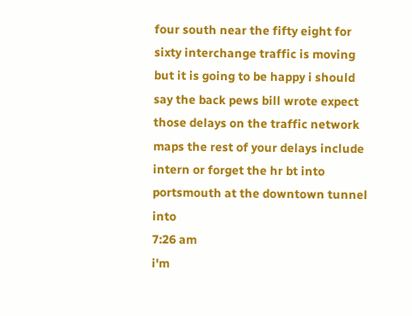four south near the fifty eight for sixty interchange traffic is moving but it is going to be happy i should say the back pews bill wrote expect those delays on the traffic network maps the rest of your delays include intern or forget the hr bt into portsmouth at the downtown tunnel into
7:26 am
i'm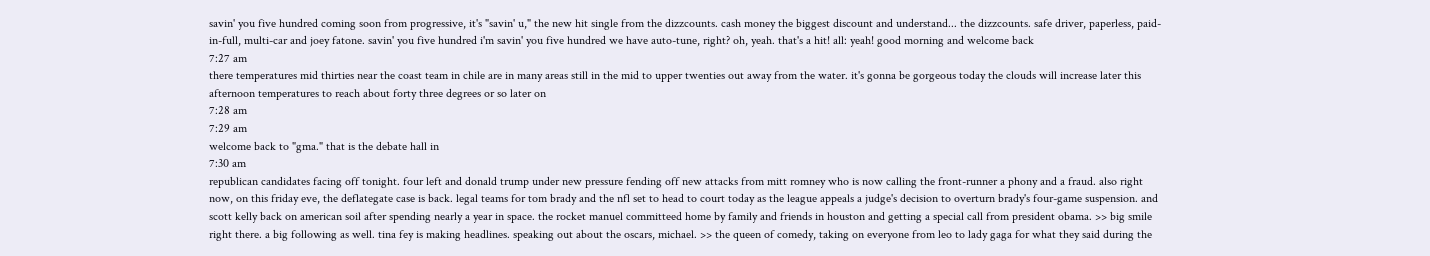savin' you five hundred coming soon from progressive, it's "savin' u," the new hit single from the dizzcounts. cash money the biggest discount and understand... the dizzcounts. safe driver, paperless, paid-in-full, multi-car and joey fatone. savin' you five hundred i'm savin' you five hundred we have auto-tune, right? oh, yeah. that's a hit! all: yeah! good morning and welcome back
7:27 am
there temperatures mid thirties near the coast team in chile are in many areas still in the mid to upper twenties out away from the water. it's gonna be gorgeous today the clouds will increase later this afternoon temperatures to reach about forty three degrees or so later on
7:28 am
7:29 am
welcome back to "gma." that is the debate hall in
7:30 am
republican candidates facing off tonight. four left and donald trump under new pressure fending off new attacks from mitt romney who is now calling the front-runner a phony and a fraud. also right now, on this friday eve, the deflategate case is back. legal teams for tom brady and the nfl set to head to court today as the league appeals a judge's decision to overturn brady's four-game suspension. and scott kelly back on american soil after spending nearly a year in space. the rocket manuel committeed home by family and friends in houston and getting a special call from president obama. >> big smile right there. a big following as well. tina fey is making headlines. speaking out about the oscars, michael. >> the queen of comedy, taking on everyone from leo to lady gaga for what they said during the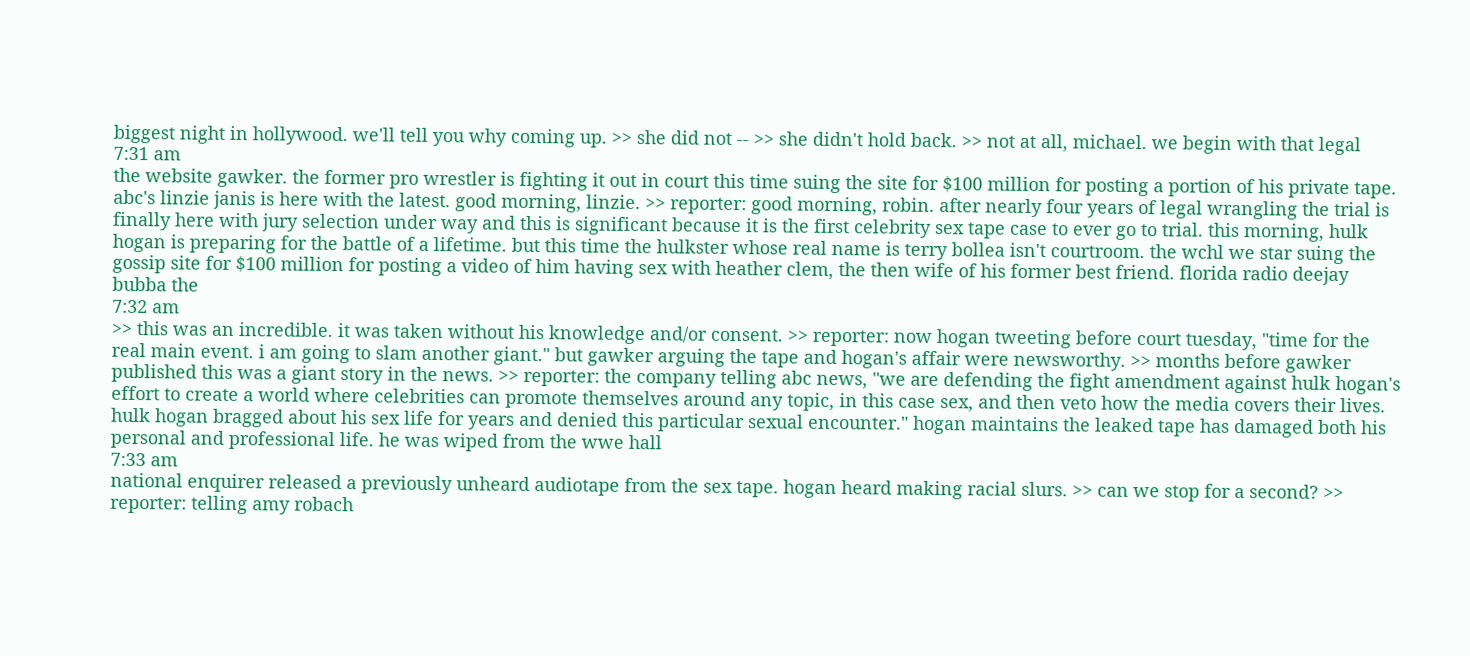biggest night in hollywood. we'll tell you why coming up. >> she did not -- >> she didn't hold back. >> not at all, michael. we begin with that legal
7:31 am
the website gawker. the former pro wrestler is fighting it out in court this time suing the site for $100 million for posting a portion of his private tape. abc's linzie janis is here with the latest. good morning, linzie. >> reporter: good morning, robin. after nearly four years of legal wrangling the trial is finally here with jury selection under way and this is significant because it is the first celebrity sex tape case to ever go to trial. this morning, hulk hogan is preparing for the battle of a lifetime. but this time the hulkster whose real name is terry bollea isn't courtroom. the wchl we star suing the gossip site for $100 million for posting a video of him having sex with heather clem, the then wife of his former best friend. florida radio deejay bubba the
7:32 am
>> this was an incredible. it was taken without his knowledge and/or consent. >> reporter: now hogan tweeting before court tuesday, "time for the real main event. i am going to slam another giant." but gawker arguing the tape and hogan's affair were newsworthy. >> months before gawker published this was a giant story in the news. >> reporter: the company telling abc news, "we are defending the fight amendment against hulk hogan's effort to create a world where celebrities can promote themselves around any topic, in this case sex, and then veto how the media covers their lives. hulk hogan bragged about his sex life for years and denied this particular sexual encounter." hogan maintains the leaked tape has damaged both his personal and professional life. he was wiped from the wwe hall
7:33 am
national enquirer released a previously unheard audiotape from the sex tape. hogan heard making racial slurs. >> can we stop for a second? >> reporter: telling amy robach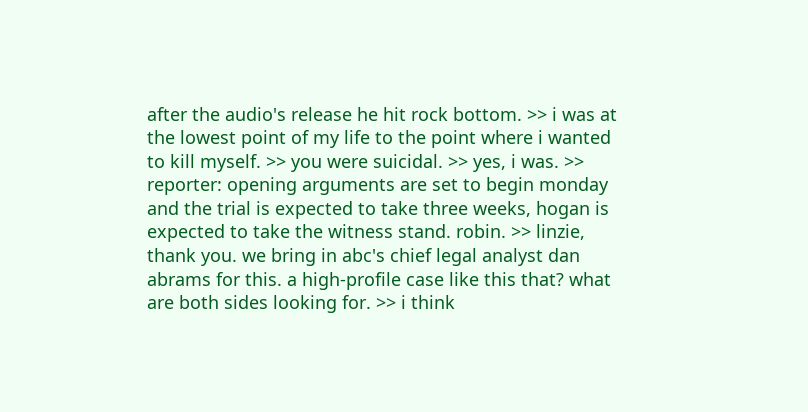after the audio's release he hit rock bottom. >> i was at the lowest point of my life to the point where i wanted to kill myself. >> you were suicidal. >> yes, i was. >> reporter: opening arguments are set to begin monday and the trial is expected to take three weeks, hogan is expected to take the witness stand. robin. >> linzie, thank you. we bring in abc's chief legal analyst dan abrams for this. a high-profile case like this that? what are both sides looking for. >> i think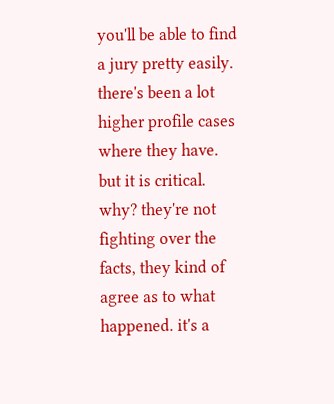you'll be able to find a jury pretty easily. there's been a lot higher profile cases where they have. but it is critical. why? they're not fighting over the facts, they kind of agree as to what happened. it's a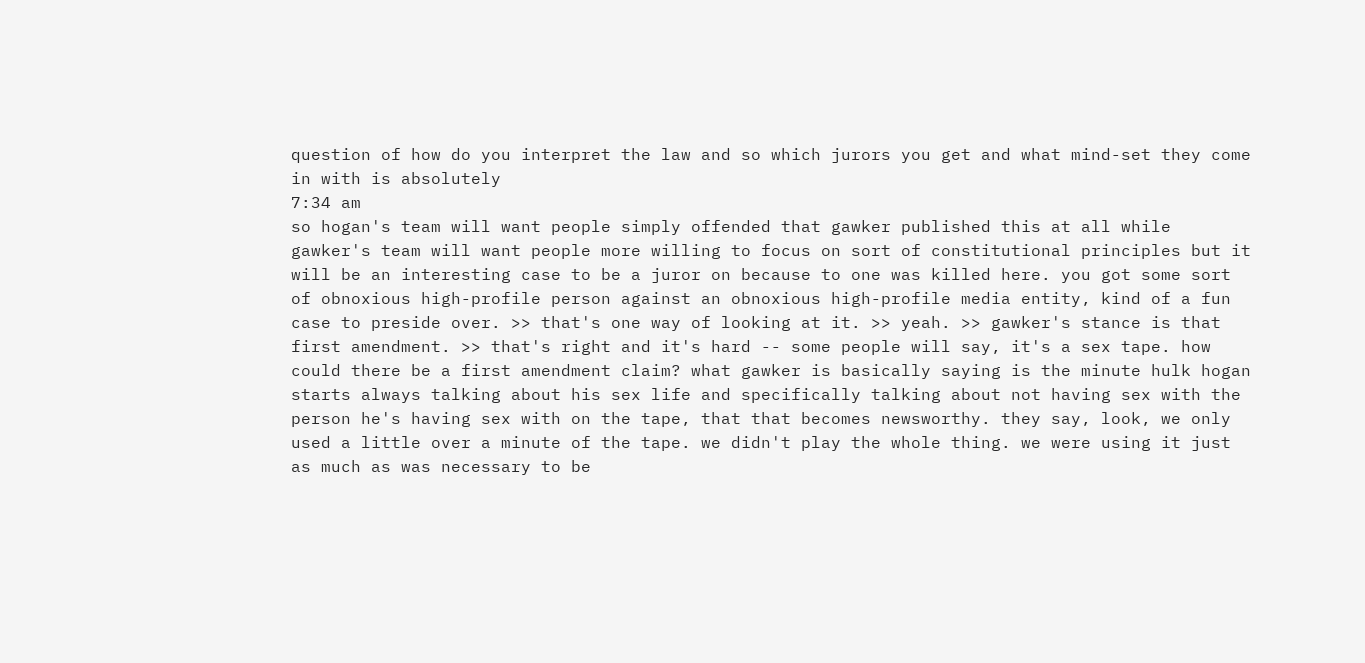question of how do you interpret the law and so which jurors you get and what mind-set they come in with is absolutely
7:34 am
so hogan's team will want people simply offended that gawker published this at all while gawker's team will want people more willing to focus on sort of constitutional principles but it will be an interesting case to be a juror on because to one was killed here. you got some sort of obnoxious high-profile person against an obnoxious high-profile media entity, kind of a fun case to preside over. >> that's one way of looking at it. >> yeah. >> gawker's stance is that first amendment. >> that's right and it's hard -- some people will say, it's a sex tape. how could there be a first amendment claim? what gawker is basically saying is the minute hulk hogan starts always talking about his sex life and specifically talking about not having sex with the person he's having sex with on the tape, that that becomes newsworthy. they say, look, we only used a little over a minute of the tape. we didn't play the whole thing. we were using it just as much as was necessary to be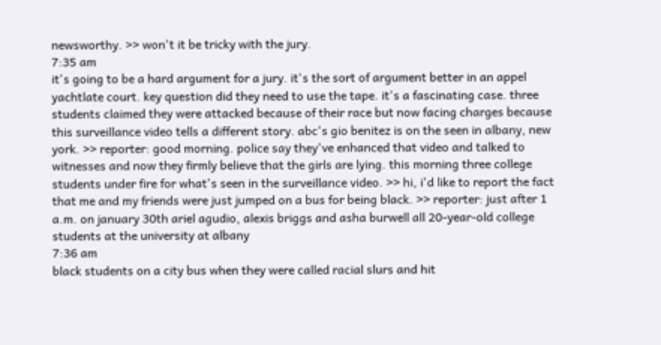newsworthy. >> won't it be tricky with the jury.
7:35 am
it's going to be a hard argument for a jury. it's the sort of argument better in an appel yachtlate court. key question did they need to use the tape. it's a fascinating case. three students claimed they were attacked because of their race but now facing charges because this surveillance video tells a different story. abc's gio benitez is on the seen in albany, new york. >> reporter: good morning. police say they've enhanced that video and talked to witnesses and now they firmly believe that the girls are lying. this morning three college students under fire for what's seen in the surveillance video. >> hi, i'd like to report the fact that me and my friends were just jumped on a bus for being black. >> reporter: just after 1 a.m. on january 30th ariel agudio, alexis briggs and asha burwell all 20-year-old college students at the university at albany
7:36 am
black students on a city bus when they were called racial slurs and hit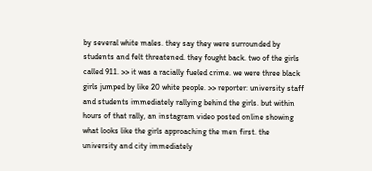by several white males. they say they were surrounded by students and felt threatened. they fought back. two of the girls called 911. >> it was a racially fueled crime. we were three black girls jumped by like 20 white people. >> reporter: university staff and students immediately rallying behind the girls. but within hours of that rally, an instagram video posted online showing what looks like the girls approaching the men first. the university and city immediately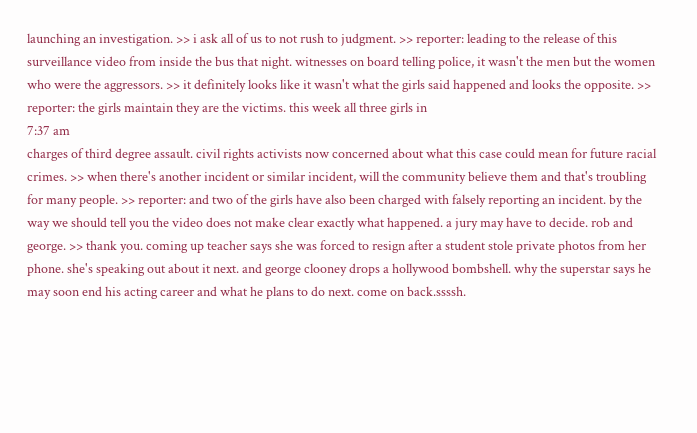launching an investigation. >> i ask all of us to not rush to judgment. >> reporter: leading to the release of this surveillance video from inside the bus that night. witnesses on board telling police, it wasn't the men but the women who were the aggressors. >> it definitely looks like it wasn't what the girls said happened and looks the opposite. >> reporter: the girls maintain they are the victims. this week all three girls in
7:37 am
charges of third degree assault. civil rights activists now concerned about what this case could mean for future racial crimes. >> when there's another incident or similar incident, will the community believe them and that's troubling for many people. >> reporter: and two of the girls have also been charged with falsely reporting an incident. by the way we should tell you the video does not make clear exactly what happened. a jury may have to decide. rob and george. >> thank you. coming up teacher says she was forced to resign after a student stole private photos from her phone. she's speaking out about it next. and george clooney drops a hollywood bombshell. why the superstar says he may soon end his acting career and what he plans to do next. come on back.ssssh.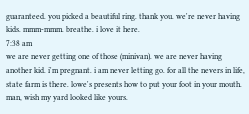guaranteed. you picked a beautiful ring. thank you. we're never having kids. mmm-mmm. breathe. i love it here.
7:38 am
we are never getting one of those (minivan). we are never having another kid. i'm pregnant. i am never letting go. for all the nevers in life, state farm is there. lowe's presents how to put your foot in your mouth. man, wish my yard looked like yours.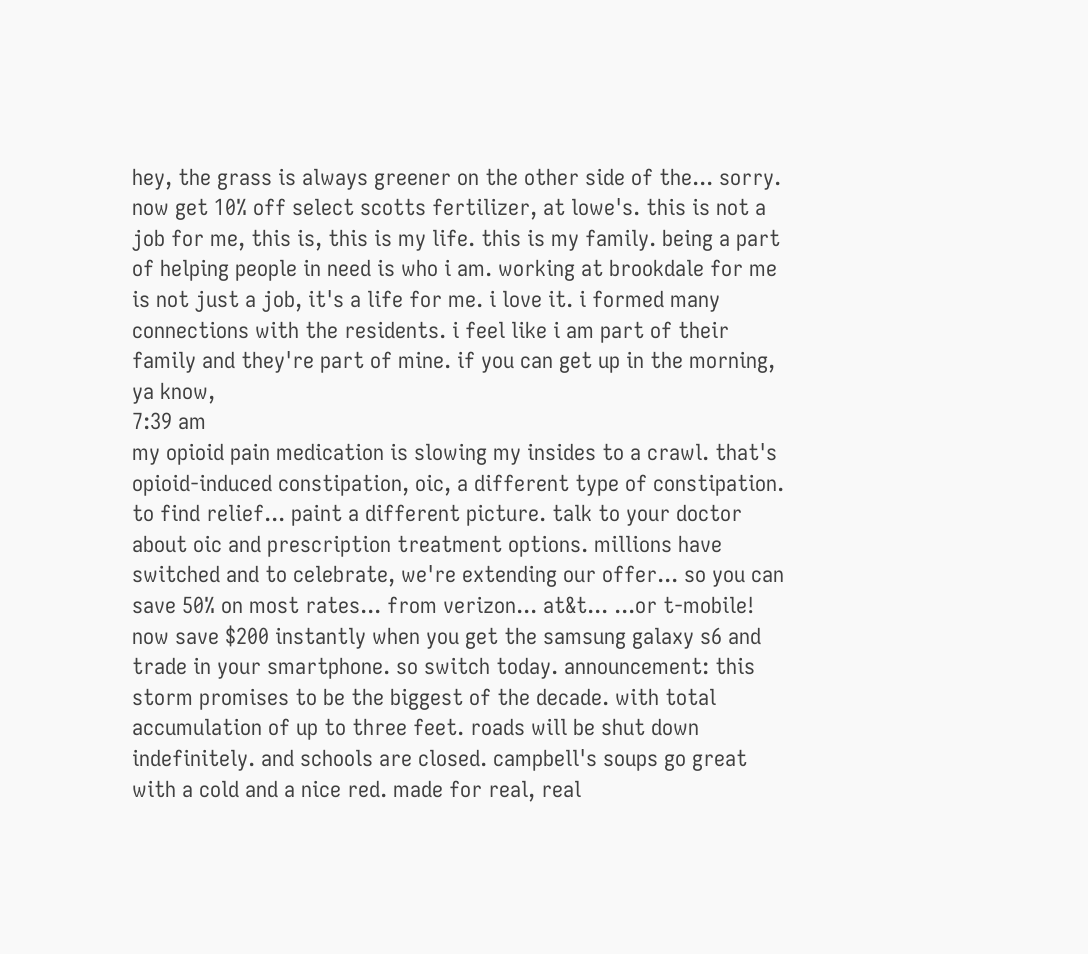hey, the grass is always greener on the other side of the... sorry. now get 10% off select scotts fertilizer, at lowe's. this is not a job for me, this is, this is my life. this is my family. being a part of helping people in need is who i am. working at brookdale for me is not just a job, it's a life for me. i love it. i formed many connections with the residents. i feel like i am part of their family and they're part of mine. if you can get up in the morning, ya know,
7:39 am
my opioid pain medication is slowing my insides to a crawl. that's opioid-induced constipation, oic, a different type of constipation. to find relief... paint a different picture. talk to your doctor about oic and prescription treatment options. millions have switched and to celebrate, we're extending our offer... so you can save 50% on most rates... from verizon... at&t... ...or t-mobile! now save $200 instantly when you get the samsung galaxy s6 and trade in your smartphone. so switch today. announcement: this storm promises to be the biggest of the decade. with total accumulation of up to three feet. roads will be shut down indefinitely. and schools are closed. campbell's soups go great with a cold and a nice red. made for real, real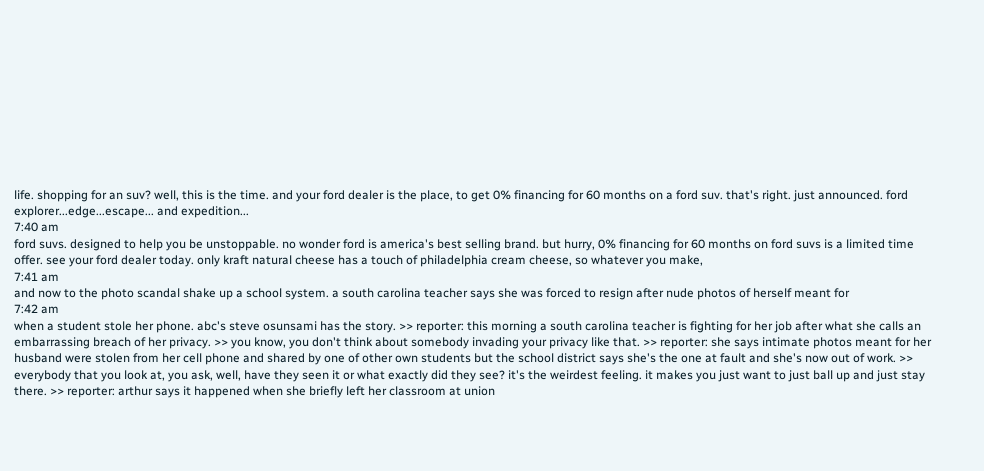life. shopping for an suv? well, this is the time. and your ford dealer is the place, to get 0% financing for 60 months on a ford suv. that's right. just announced. ford explorer...edge...escape... and expedition...
7:40 am
ford suvs. designed to help you be unstoppable. no wonder ford is america's best selling brand. but hurry, 0% financing for 60 months on ford suvs is a limited time offer. see your ford dealer today. only kraft natural cheese has a touch of philadelphia cream cheese, so whatever you make,
7:41 am
and now to the photo scandal shake up a school system. a south carolina teacher says she was forced to resign after nude photos of herself meant for
7:42 am
when a student stole her phone. abc's steve osunsami has the story. >> reporter: this morning a south carolina teacher is fighting for her job after what she calls an embarrassing breach of her privacy. >> you know, you don't think about somebody invading your privacy like that. >> reporter: she says intimate photos meant for her husband were stolen from her cell phone and shared by one of other own students but the school district says she's the one at fault and she's now out of work. >> everybody that you look at, you ask, well, have they seen it or what exactly did they see? it's the weirdest feeling. it makes you just want to just ball up and just stay there. >> reporter: arthur says it happened when she briefly left her classroom at union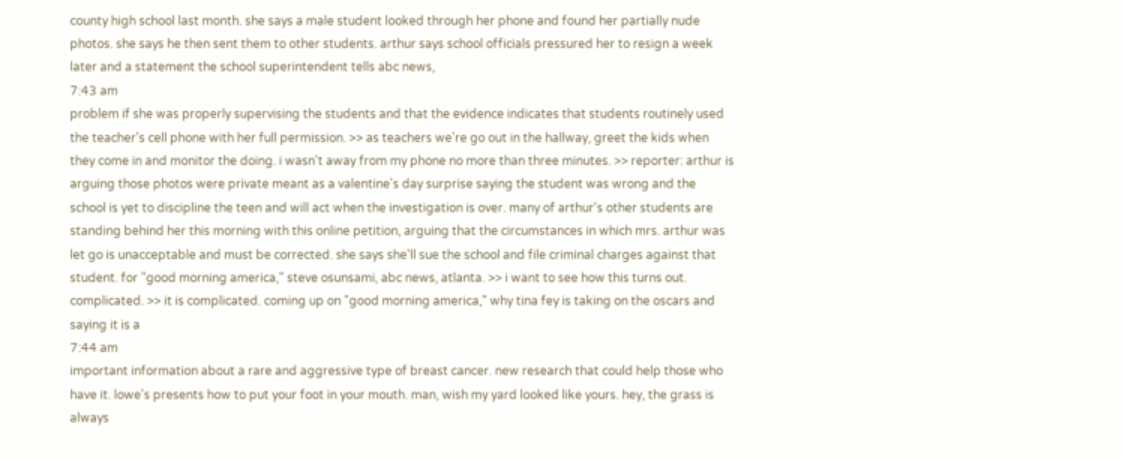county high school last month. she says a male student looked through her phone and found her partially nude photos. she says he then sent them to other students. arthur says school officials pressured her to resign a week later and a statement the school superintendent tells abc news,
7:43 am
problem if she was properly supervising the students and that the evidence indicates that students routinely used the teacher's cell phone with her full permission. >> as teachers we're go out in the hallway, greet the kids when they come in and monitor the doing. i wasn't away from my phone no more than three minutes. >> reporter: arthur is arguing those photos were private meant as a valentine's day surprise saying the student was wrong and the school is yet to discipline the teen and will act when the investigation is over. many of arthur's other students are standing behind her this morning with this online petition, arguing that the circumstances in which mrs. arthur was let go is unacceptable and must be corrected. she says she'll sue the school and file criminal charges against that student. for "good morning america," steve osunsami, abc news, atlanta. >> i want to see how this turns out. complicated. >> it is complicated. coming up on "good morning america," why tina fey is taking on the oscars and saying it is a
7:44 am
important information about a rare and aggressive type of breast cancer. new research that could help those who have it. lowe's presents how to put your foot in your mouth. man, wish my yard looked like yours. hey, the grass is always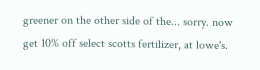greener on the other side of the... sorry. now get 10% off select scotts fertilizer, at lowe's.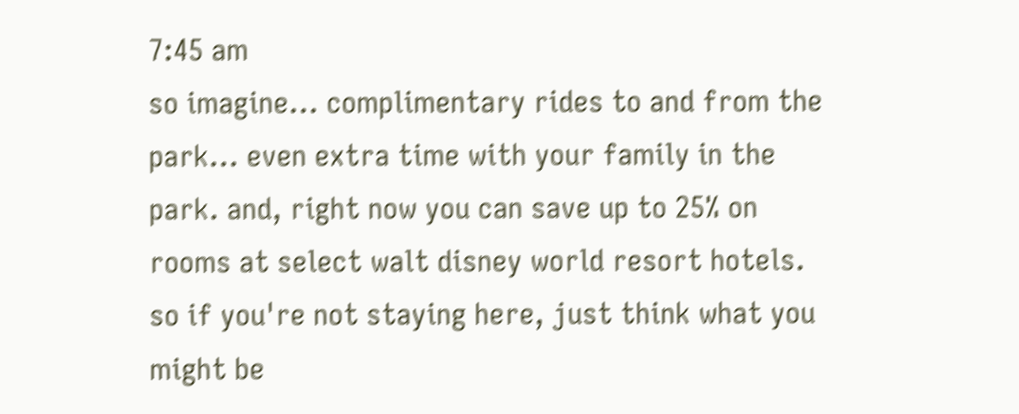7:45 am
so imagine... complimentary rides to and from the park... even extra time with your family in the park. and, right now you can save up to 25% on rooms at select walt disney world resort hotels. so if you're not staying here, just think what you might be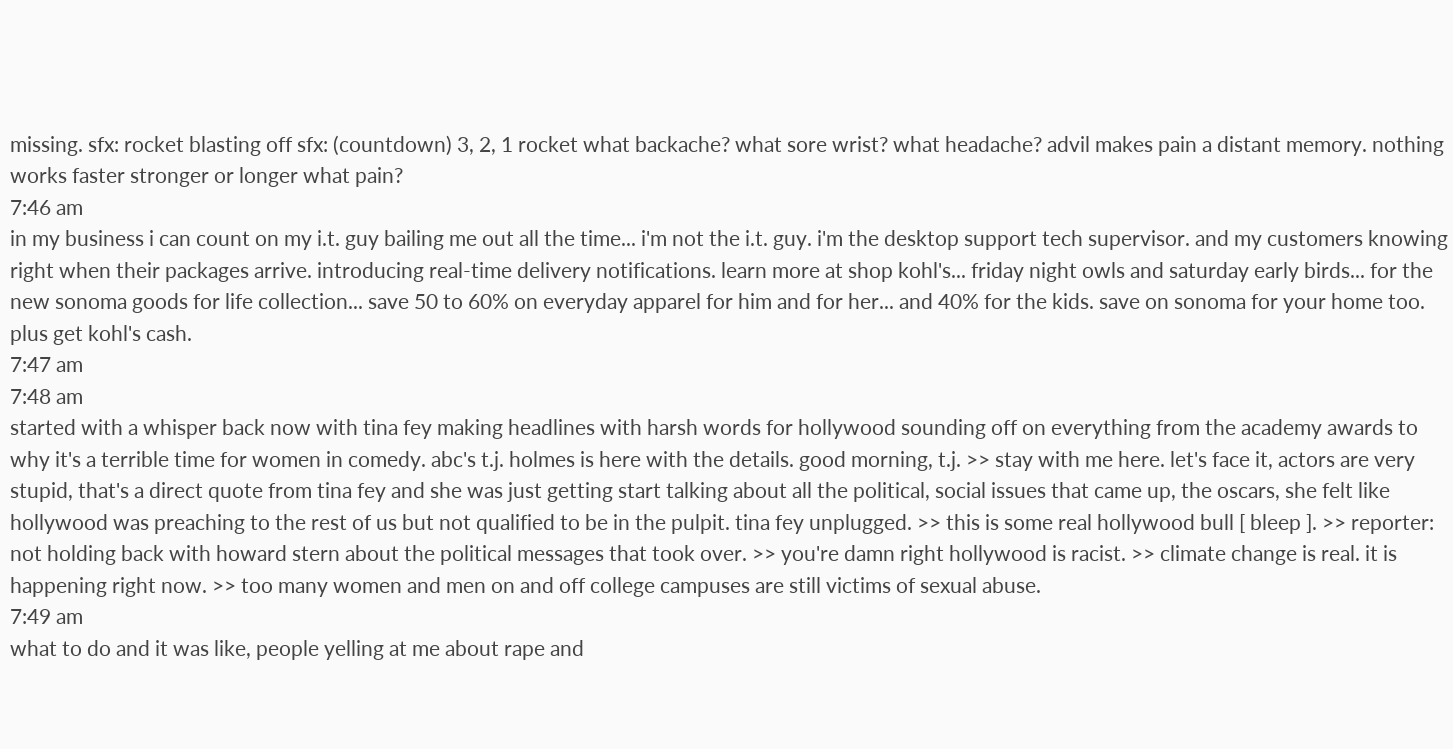missing. sfx: rocket blasting off sfx: (countdown) 3, 2, 1 rocket what backache? what sore wrist? what headache? advil makes pain a distant memory. nothing works faster stronger or longer what pain?
7:46 am
in my business i can count on my i.t. guy bailing me out all the time... i'm not the i.t. guy. i'm the desktop support tech supervisor. and my customers knowing right when their packages arrive. introducing real-time delivery notifications. learn more at shop kohl's... friday night owls and saturday early birds... for the new sonoma goods for life collection... save 50 to 60% on everyday apparel for him and for her... and 40% for the kids. save on sonoma for your home too. plus get kohl's cash.
7:47 am
7:48 am
started with a whisper back now with tina fey making headlines with harsh words for hollywood sounding off on everything from the academy awards to why it's a terrible time for women in comedy. abc's t.j. holmes is here with the details. good morning, t.j. >> stay with me here. let's face it, actors are very stupid, that's a direct quote from tina fey and she was just getting start talking about all the political, social issues that came up, the oscars, she felt like hollywood was preaching to the rest of us but not qualified to be in the pulpit. tina fey unplugged. >> this is some real hollywood bull [ bleep ]. >> reporter: not holding back with howard stern about the political messages that took over. >> you're damn right hollywood is racist. >> climate change is real. it is happening right now. >> too many women and men on and off college campuses are still victims of sexual abuse.
7:49 am
what to do and it was like, people yelling at me about rape and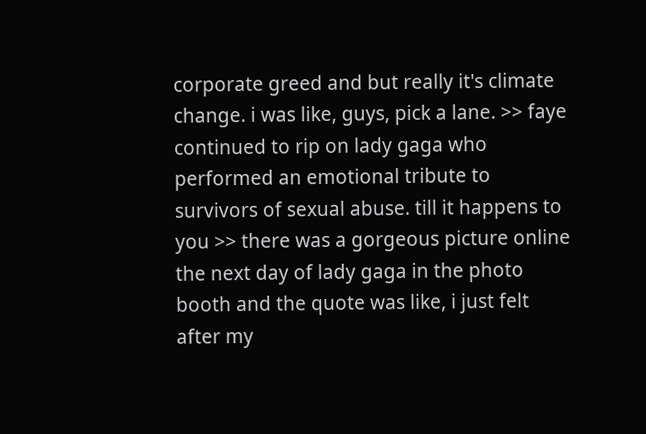corporate greed and but really it's climate change. i was like, guys, pick a lane. >> faye continued to rip on lady gaga who performed an emotional tribute to survivors of sexual abuse. till it happens to you >> there was a gorgeous picture online the next day of lady gaga in the photo booth and the quote was like, i just felt after my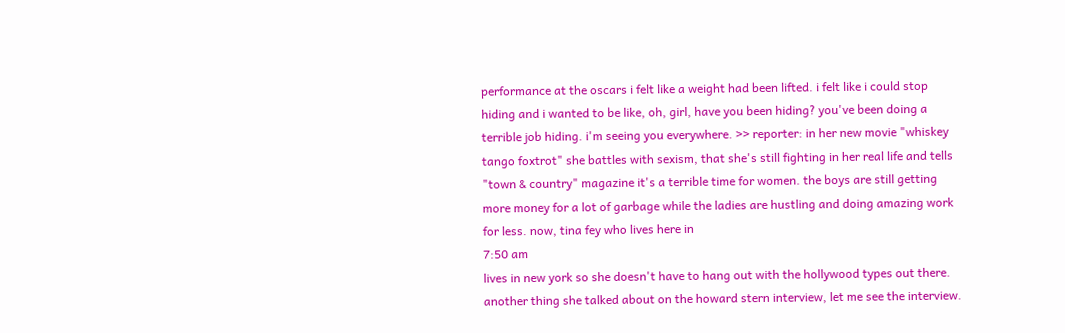performance at the oscars i felt like a weight had been lifted. i felt like i could stop hiding and i wanted to be like, oh, girl, have you been hiding? you've been doing a terrible job hiding. i'm seeing you everywhere. >> reporter: in her new movie "whiskey tango foxtrot" she battles with sexism, that she's still fighting in her real life and tells "town & country" magazine it's a terrible time for women. the boys are still getting more money for a lot of garbage while the ladies are hustling and doing amazing work for less. now, tina fey who lives here in
7:50 am
lives in new york so she doesn't have to hang out with the hollywood types out there. another thing she talked about on the howard stern interview, let me see the interview.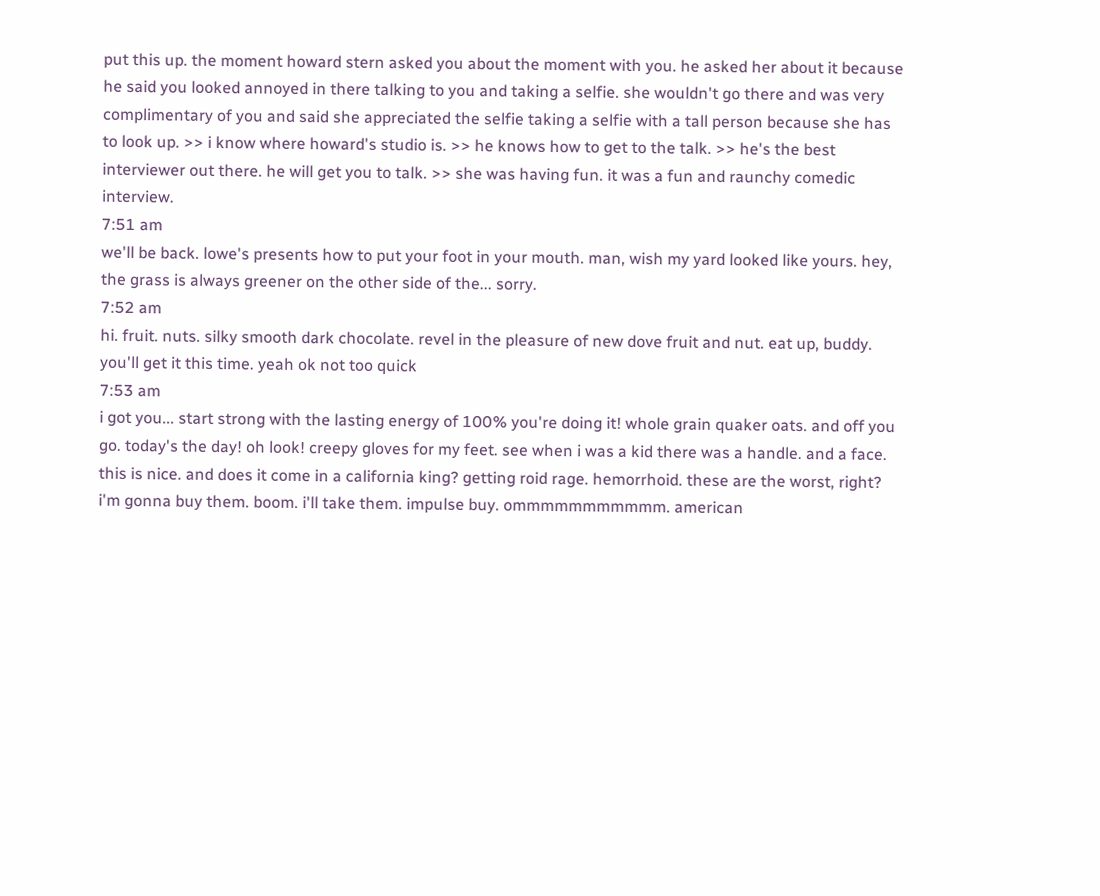put this up. the moment howard stern asked you about the moment with you. he asked her about it because he said you looked annoyed in there talking to you and taking a selfie. she wouldn't go there and was very complimentary of you and said she appreciated the selfie taking a selfie with a tall person because she has to look up. >> i know where howard's studio is. >> he knows how to get to the talk. >> he's the best interviewer out there. he will get you to talk. >> she was having fun. it was a fun and raunchy comedic interview.
7:51 am
we'll be back. lowe's presents how to put your foot in your mouth. man, wish my yard looked like yours. hey, the grass is always greener on the other side of the... sorry.
7:52 am
hi. fruit. nuts. silky smooth dark chocolate. revel in the pleasure of new dove fruit and nut. eat up, buddy. you'll get it this time. yeah ok not too quick
7:53 am
i got you... start strong with the lasting energy of 100% you're doing it! whole grain quaker oats. and off you go. today's the day! oh look! creepy gloves for my feet. see when i was a kid there was a handle. and a face. this is nice. and does it come in a california king? getting roid rage. hemorrhoid. these are the worst, right? i'm gonna buy them. boom. i'll take them. impulse buy. ommmmmmmmmmm. american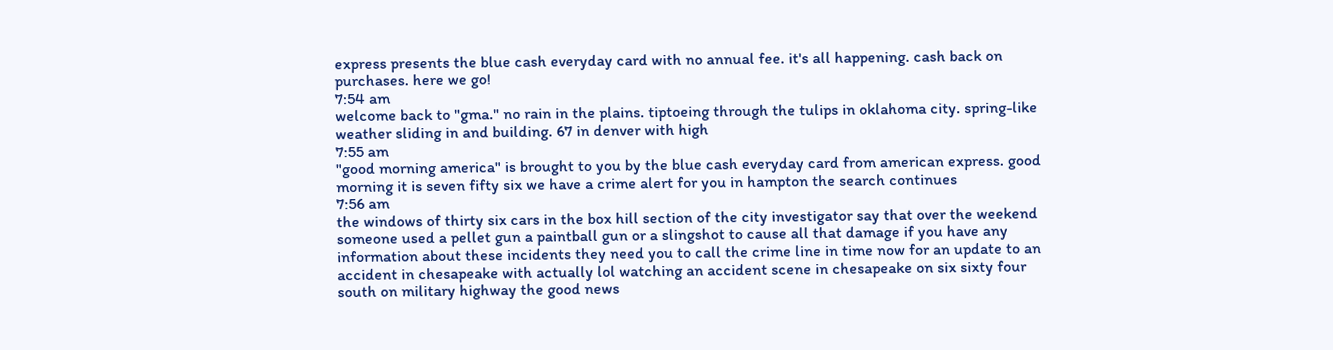express presents the blue cash everyday card with no annual fee. it's all happening. cash back on purchases. here we go!
7:54 am
welcome back to "gma." no rain in the plains. tiptoeing through the tulips in oklahoma city. spring-like weather sliding in and building. 67 in denver with high
7:55 am
"good morning america" is brought to you by the blue cash everyday card from american express. good morning it is seven fifty six we have a crime alert for you in hampton the search continues
7:56 am
the windows of thirty six cars in the box hill section of the city investigator say that over the weekend someone used a pellet gun a paintball gun or a slingshot to cause all that damage if you have any information about these incidents they need you to call the crime line in time now for an update to an accident in chesapeake with actually lol watching an accident scene in chesapeake on six sixty four south on military highway the good news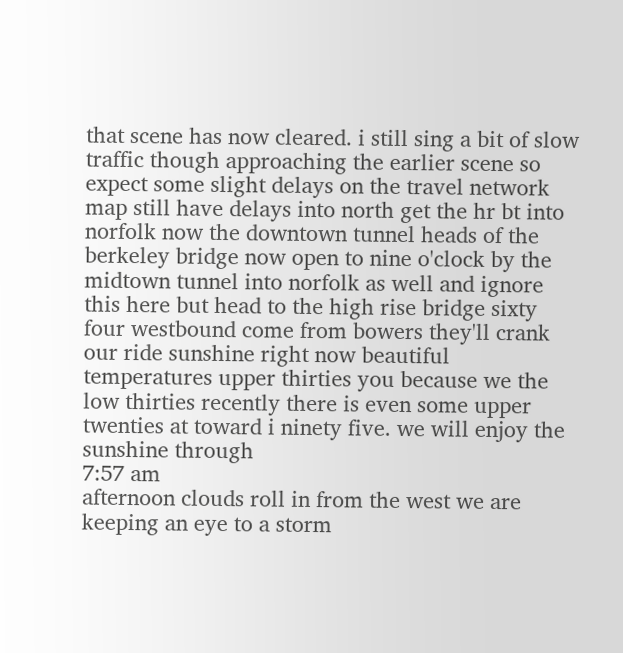that scene has now cleared. i still sing a bit of slow traffic though approaching the earlier scene so expect some slight delays on the travel network map still have delays into north get the hr bt into norfolk now the downtown tunnel heads of the berkeley bridge now open to nine o'clock by the midtown tunnel into norfolk as well and ignore this here but head to the high rise bridge sixty four westbound come from bowers they'll crank our ride sunshine right now beautiful temperatures upper thirties you because we the low thirties recently there is even some upper twenties at toward i ninety five. we will enjoy the sunshine through
7:57 am
afternoon clouds roll in from the west we are keeping an eye to a storm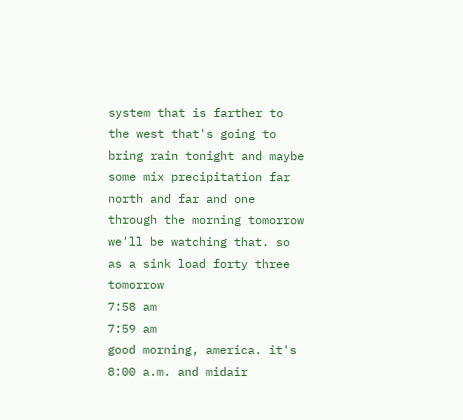system that is farther to the west that's going to bring rain tonight and maybe some mix precipitation far north and far and one through the morning tomorrow we'll be watching that. so as a sink load forty three tomorrow
7:58 am
7:59 am
good morning, america. it's 8:00 a.m. and midair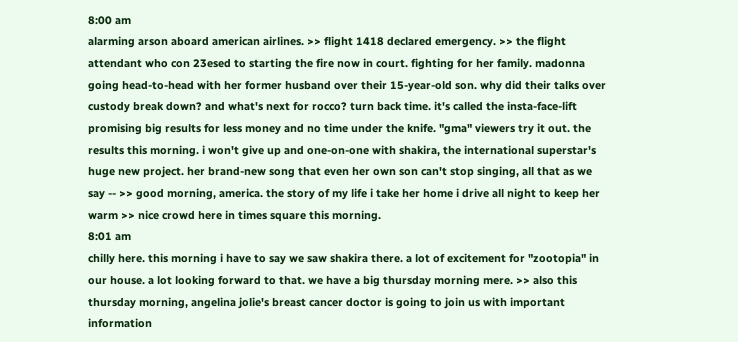8:00 am
alarming arson aboard american airlines. >> flight 1418 declared emergency. >> the flight attendant who con 23esed to starting the fire now in court. fighting for her family. madonna going head-to-head with her former husband over their 15-year-old son. why did their talks over custody break down? and what's next for rocco? turn back time. it's called the insta-face-lift promising big results for less money and no time under the knife. "gma" viewers try it out. the results this morning. i won't give up and one-on-one with shakira, the international superstar's huge new project. her brand-new song that even her own son can't stop singing, all that as we say -- >> good morning, america. the story of my life i take her home i drive all night to keep her warm >> nice crowd here in times square this morning.
8:01 am
chilly here. this morning i have to say we saw shakira there. a lot of excitement for "zootopia" in our house. a lot looking forward to that. we have a big thursday morning mere. >> also this thursday morning, angelina jolie's breast cancer doctor is going to join us with important information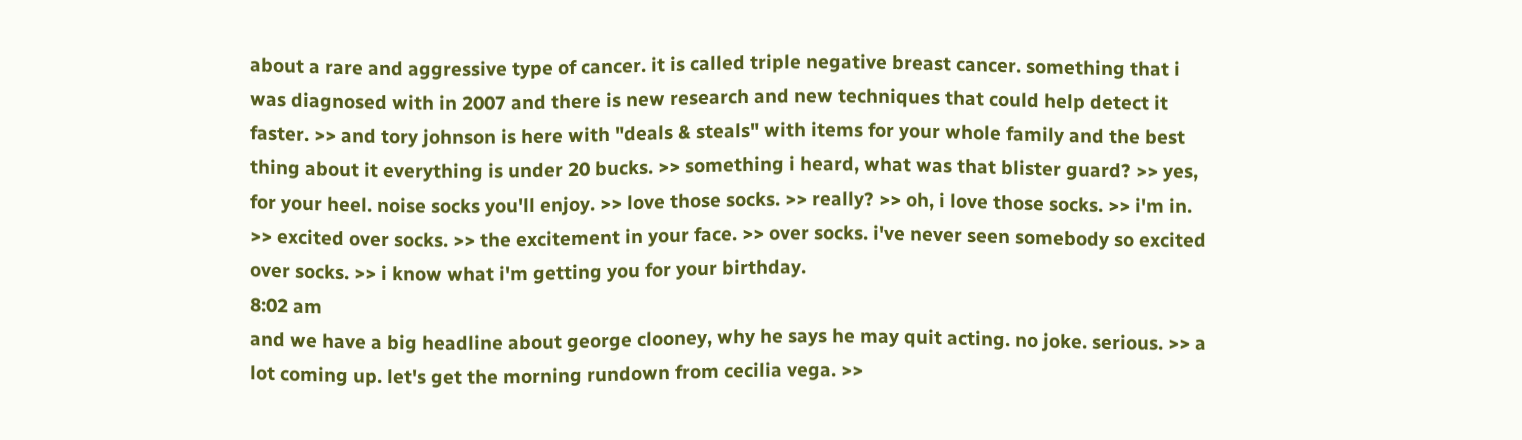about a rare and aggressive type of cancer. it is called triple negative breast cancer. something that i was diagnosed with in 2007 and there is new research and new techniques that could help detect it faster. >> and tory johnson is here with "deals & steals" with items for your whole family and the best thing about it everything is under 20 bucks. >> something i heard, what was that blister guard? >> yes, for your heel. noise socks you'll enjoy. >> love those socks. >> really? >> oh, i love those socks. >> i'm in. >> excited over socks. >> the excitement in your face. >> over socks. i've never seen somebody so excited over socks. >> i know what i'm getting you for your birthday.
8:02 am
and we have a big headline about george clooney, why he says he may quit acting. no joke. serious. >> a lot coming up. let's get the morning rundown from cecilia vega. >>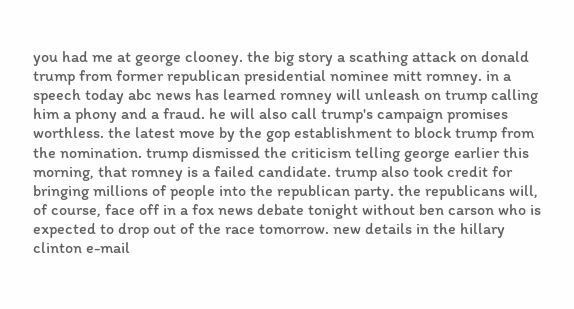you had me at george clooney. the big story a scathing attack on donald trump from former republican presidential nominee mitt romney. in a speech today abc news has learned romney will unleash on trump calling him a phony and a fraud. he will also call trump's campaign promises worthless. the latest move by the gop establishment to block trump from the nomination. trump dismissed the criticism telling george earlier this morning, that romney is a failed candidate. trump also took credit for bringing millions of people into the republican party. the republicans will, of course, face off in a fox news debate tonight without ben carson who is expected to drop out of the race tomorrow. new details in the hillary clinton e-mail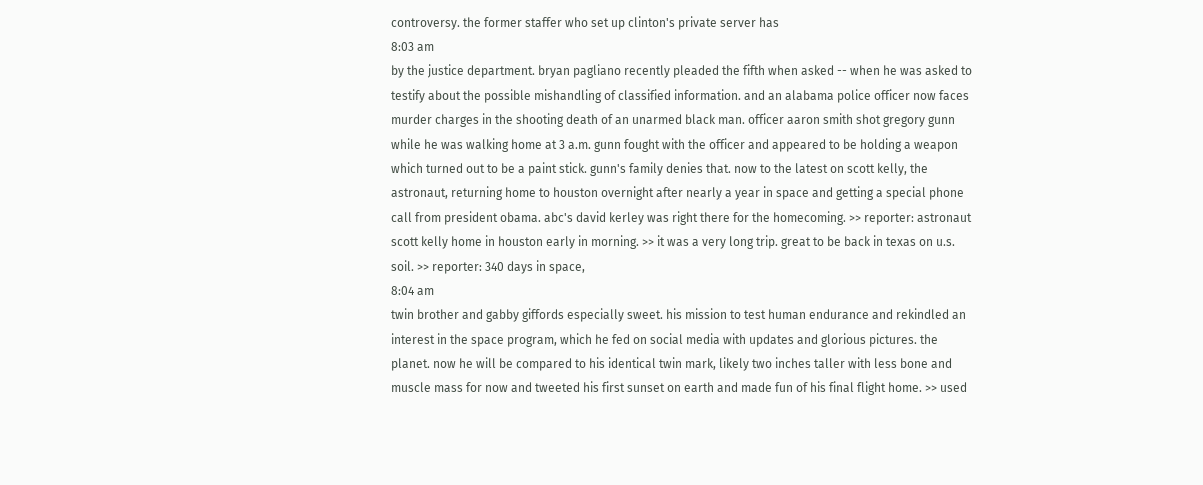controversy. the former staffer who set up clinton's private server has
8:03 am
by the justice department. bryan pagliano recently pleaded the fifth when asked -- when he was asked to testify about the possible mishandling of classified information. and an alabama police officer now faces murder charges in the shooting death of an unarmed black man. officer aaron smith shot gregory gunn while he was walking home at 3 a.m. gunn fought with the officer and appeared to be holding a weapon which turned out to be a paint stick. gunn's family denies that. now to the latest on scott kelly, the astronaut, returning home to houston overnight after nearly a year in space and getting a special phone call from president obama. abc's david kerley was right there for the homecoming. >> reporter: astronaut scott kelly home in houston early in morning. >> it was a very long trip. great to be back in texas on u.s. soil. >> reporter: 340 days in space,
8:04 am
twin brother and gabby giffords especially sweet. his mission to test human endurance and rekindled an interest in the space program, which he fed on social media with updates and glorious pictures. the planet. now he will be compared to his identical twin mark, likely two inches taller with less bone and muscle mass for now and tweeted his first sunset on earth and made fun of his final flight home. >> used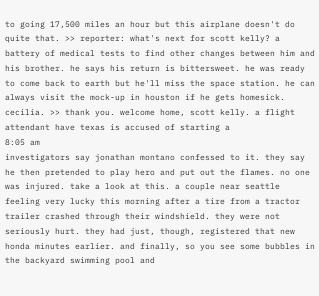to going 17,500 miles an hour but this airplane doesn't do quite that. >> reporter: what's next for scott kelly? a battery of medical tests to find other changes between him and his brother. he says his return is bittersweet. he was ready to come back to earth but he'll miss the space station. he can always visit the mock-up in houston if he gets homesick. cecilia. >> thank you. welcome home, scott kelly. a flight attendant have texas is accused of starting a
8:05 am
investigators say jonathan montano confessed to it. they say he then pretended to play hero and put out the flames. no one was injured. take a look at this. a couple near seattle feeling very lucky this morning after a tire from a tractor trailer crashed through their windshield. they were not seriously hurt. they had just, though, registered that new honda minutes earlier. and finally, so you see some bubbles in the backyard swimming pool and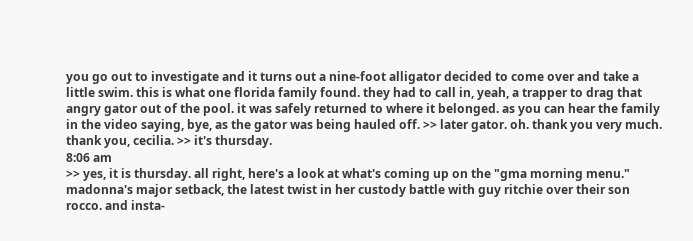you go out to investigate and it turns out a nine-foot alligator decided to come over and take a little swim. this is what one florida family found. they had to call in, yeah, a trapper to drag that angry gator out of the pool. it was safely returned to where it belonged. as you can hear the family in the video saying, bye, as the gator was being hauled off. >> later gator. oh. thank you very much. thank you, cecilia. >> it's thursday.
8:06 am
>> yes, it is thursday. all right, here's a look at what's coming up on the "gma morning menu." madonna's major setback, the latest twist in her custody battle with guy ritchie over their son rocco. and insta-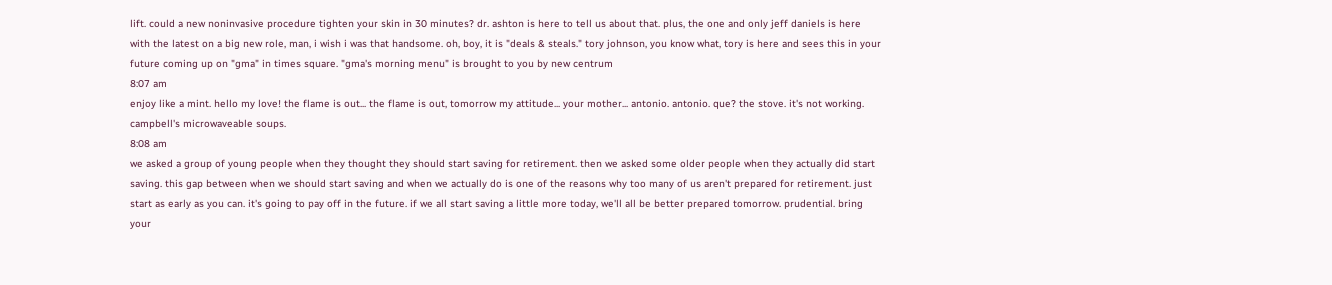lift. could a new noninvasive procedure tighten your skin in 30 minutes? dr. ashton is here to tell us about that. plus, the one and only jeff daniels is here with the latest on a big new role, man, i wish i was that handsome. oh, boy, it is "deals & steals." tory johnson, you know what, tory is here and sees this in your future coming up on "gma" in times square. "gma's morning menu" is brought to you by new centrum
8:07 am
enjoy like a mint. hello my love! the flame is out... the flame is out, tomorrow my attitude... your mother... antonio. antonio. que? the stove. it's not working. campbell's microwaveable soups.
8:08 am
we asked a group of young people when they thought they should start saving for retirement. then we asked some older people when they actually did start saving. this gap between when we should start saving and when we actually do is one of the reasons why too many of us aren't prepared for retirement. just start as early as you can. it's going to pay off in the future. if we all start saving a little more today, we'll all be better prepared tomorrow. prudential. bring your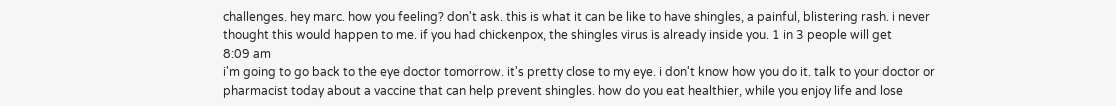challenges. hey marc. how you feeling? don't ask. this is what it can be like to have shingles, a painful, blistering rash. i never thought this would happen to me. if you had chickenpox, the shingles virus is already inside you. 1 in 3 people will get
8:09 am
i'm going to go back to the eye doctor tomorrow. it's pretty close to my eye. i don't know how you do it. talk to your doctor or pharmacist today about a vaccine that can help prevent shingles. how do you eat healthier, while you enjoy life and lose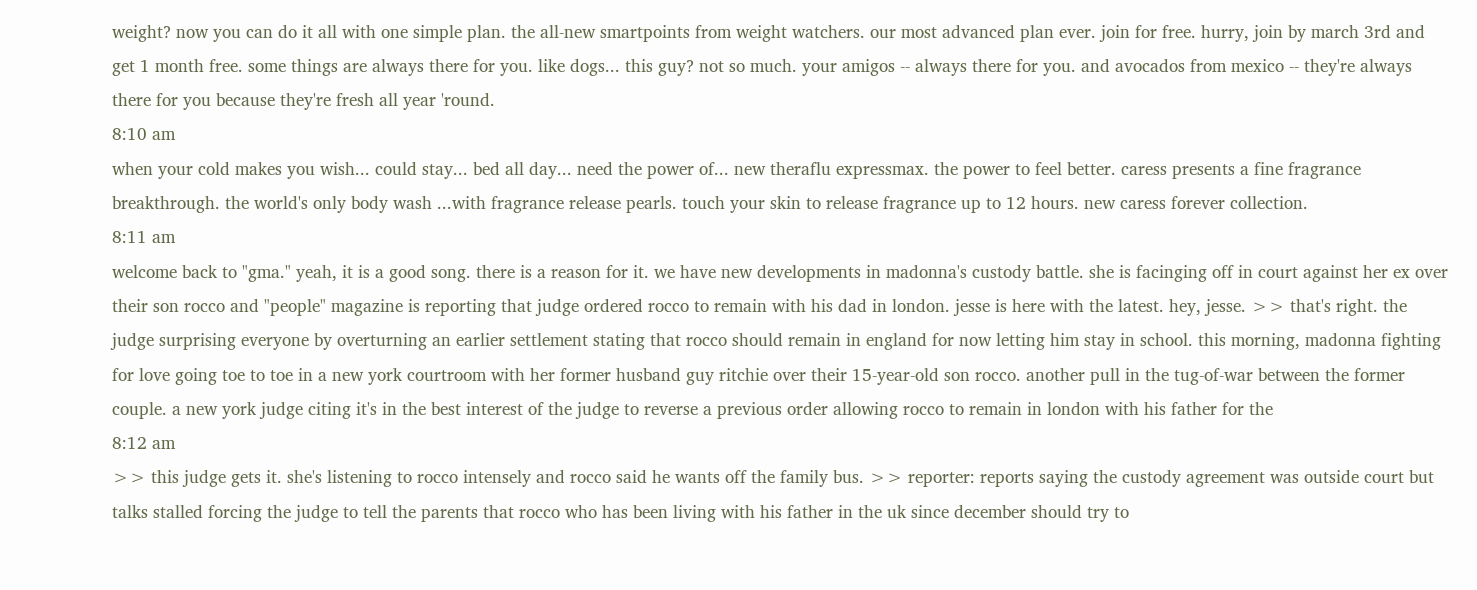weight? now you can do it all with one simple plan. the all-new smartpoints from weight watchers. our most advanced plan ever. join for free. hurry, join by march 3rd and get 1 month free. some things are always there for you. like dogs... this guy? not so much. your amigos -- always there for you. and avocados from mexico -- they're always there for you because they're fresh all year 'round.
8:10 am
when your cold makes you wish... could stay... bed all day... need the power of... new theraflu expressmax. the power to feel better. caress presents a fine fragrance breakthrough. the world's only body wash ...with fragrance release pearls. touch your skin to release fragrance up to 12 hours. new caress forever collection.
8:11 am
welcome back to "gma." yeah, it is a good song. there is a reason for it. we have new developments in madonna's custody battle. she is facinging off in court against her ex over their son rocco and "people" magazine is reporting that judge ordered rocco to remain with his dad in london. jesse is here with the latest. hey, jesse. >> that's right. the judge surprising everyone by overturning an earlier settlement stating that rocco should remain in england for now letting him stay in school. this morning, madonna fighting for love going toe to toe in a new york courtroom with her former husband guy ritchie over their 15-year-old son rocco. another pull in the tug-of-war between the former couple. a new york judge citing it's in the best interest of the judge to reverse a previous order allowing rocco to remain in london with his father for the
8:12 am
>> this judge gets it. she's listening to rocco intensely and rocco said he wants off the family bus. >> reporter: reports saying the custody agreement was outside court but talks stalled forcing the judge to tell the parents that rocco who has been living with his father in the uk since december should try to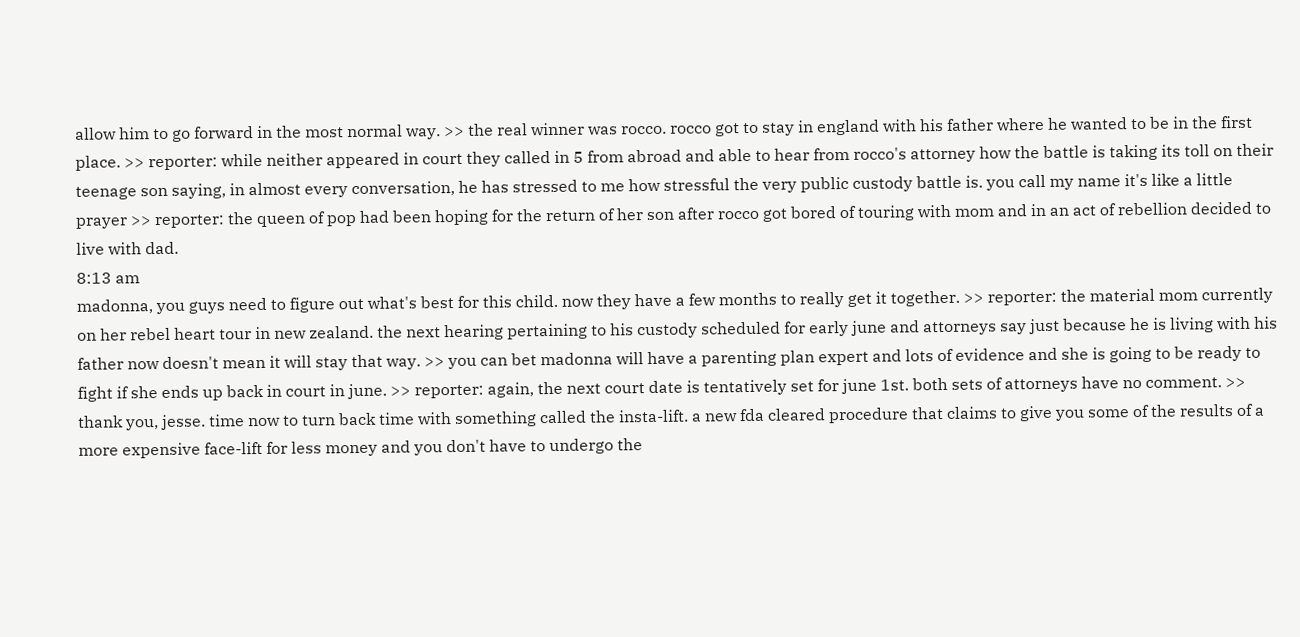allow him to go forward in the most normal way. >> the real winner was rocco. rocco got to stay in england with his father where he wanted to be in the first place. >> reporter: while neither appeared in court they called in 5 from abroad and able to hear from rocco's attorney how the battle is taking its toll on their teenage son saying, in almost every conversation, he has stressed to me how stressful the very public custody battle is. you call my name it's like a little prayer >> reporter: the queen of pop had been hoping for the return of her son after rocco got bored of touring with mom and in an act of rebellion decided to live with dad.
8:13 am
madonna, you guys need to figure out what's best for this child. now they have a few months to really get it together. >> reporter: the material mom currently on her rebel heart tour in new zealand. the next hearing pertaining to his custody scheduled for early june and attorneys say just because he is living with his father now doesn't mean it will stay that way. >> you can bet madonna will have a parenting plan expert and lots of evidence and she is going to be ready to fight if she ends up back in court in june. >> reporter: again, the next court date is tentatively set for june 1st. both sets of attorneys have no comment. >> thank you, jesse. time now to turn back time with something called the insta-lift. a new fda cleared procedure that claims to give you some of the results of a more expensive face-lift for less money and you don't have to undergo the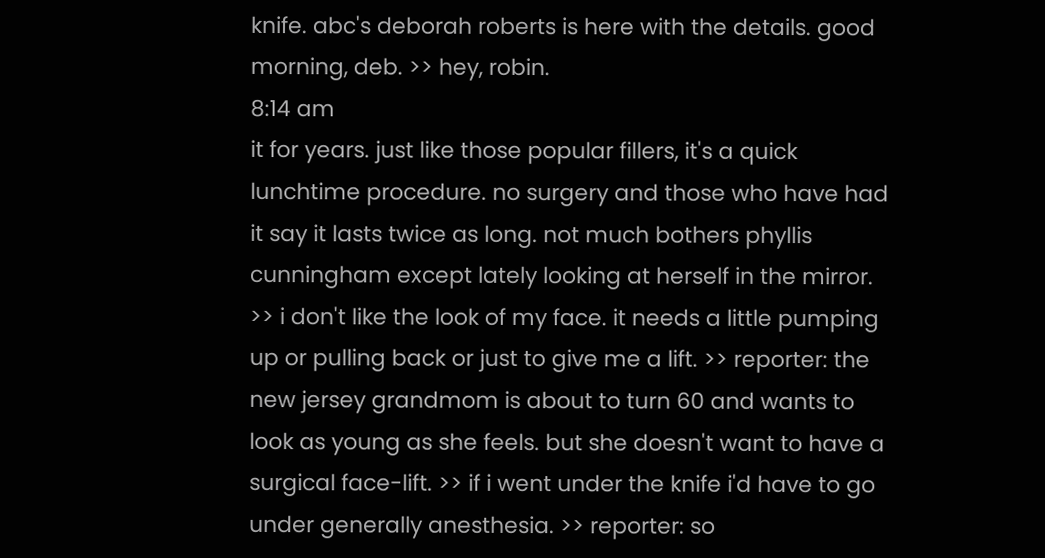knife. abc's deborah roberts is here with the details. good morning, deb. >> hey, robin.
8:14 am
it for years. just like those popular fillers, it's a quick lunchtime procedure. no surgery and those who have had it say it lasts twice as long. not much bothers phyllis cunningham except lately looking at herself in the mirror. >> i don't like the look of my face. it needs a little pumping up or pulling back or just to give me a lift. >> reporter: the new jersey grandmom is about to turn 60 and wants to look as young as she feels. but she doesn't want to have a surgical face-lift. >> if i went under the knife i'd have to go under generally anesthesia. >> reporter: so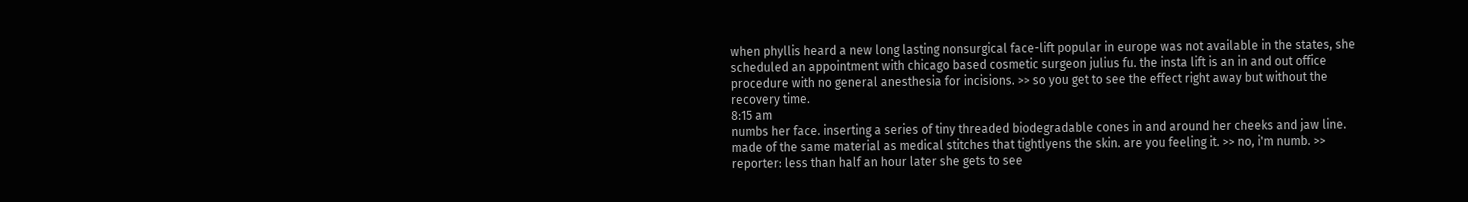when phyllis heard a new long lasting nonsurgical face-lift popular in europe was not available in the states, she scheduled an appointment with chicago based cosmetic surgeon julius fu. the insta lift is an in and out office procedure with no general anesthesia for incisions. >> so you get to see the effect right away but without the recovery time.
8:15 am
numbs her face. inserting a series of tiny threaded biodegradable cones in and around her cheeks and jaw line. made of the same material as medical stitches that tightlyens the skin. are you feeling it. >> no, i'm numb. >> reporter: less than half an hour later she gets to see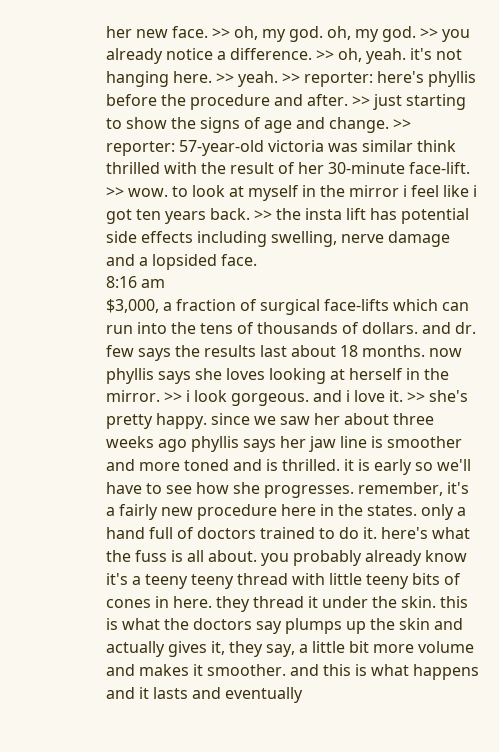her new face. >> oh, my god. oh, my god. >> you already notice a difference. >> oh, yeah. it's not hanging here. >> yeah. >> reporter: here's phyllis before the procedure and after. >> just starting to show the signs of age and change. >> reporter: 57-year-old victoria was similar think thrilled with the result of her 30-minute face-lift. >> wow. to look at myself in the mirror i feel like i got ten years back. >> the insta lift has potential side effects including swelling, nerve damage and a lopsided face.
8:16 am
$3,000, a fraction of surgical face-lifts which can run into the tens of thousands of dollars. and dr. few says the results last about 18 months. now phyllis says she loves looking at herself in the mirror. >> i look gorgeous. and i love it. >> she's pretty happy. since we saw her about three weeks ago phyllis says her jaw line is smoother and more toned and is thrilled. it is early so we'll have to see how she progresses. remember, it's a fairly new procedure here in the states. only a hand full of doctors trained to do it. here's what the fuss is all about. you probably already know it's a teeny teeny thread with little teeny bits of cones in here. they thread it under the skin. this is what the doctors say plumps up the skin and actually gives it, they say, a little bit more volume and makes it smoother. and this is what happens and it lasts and eventually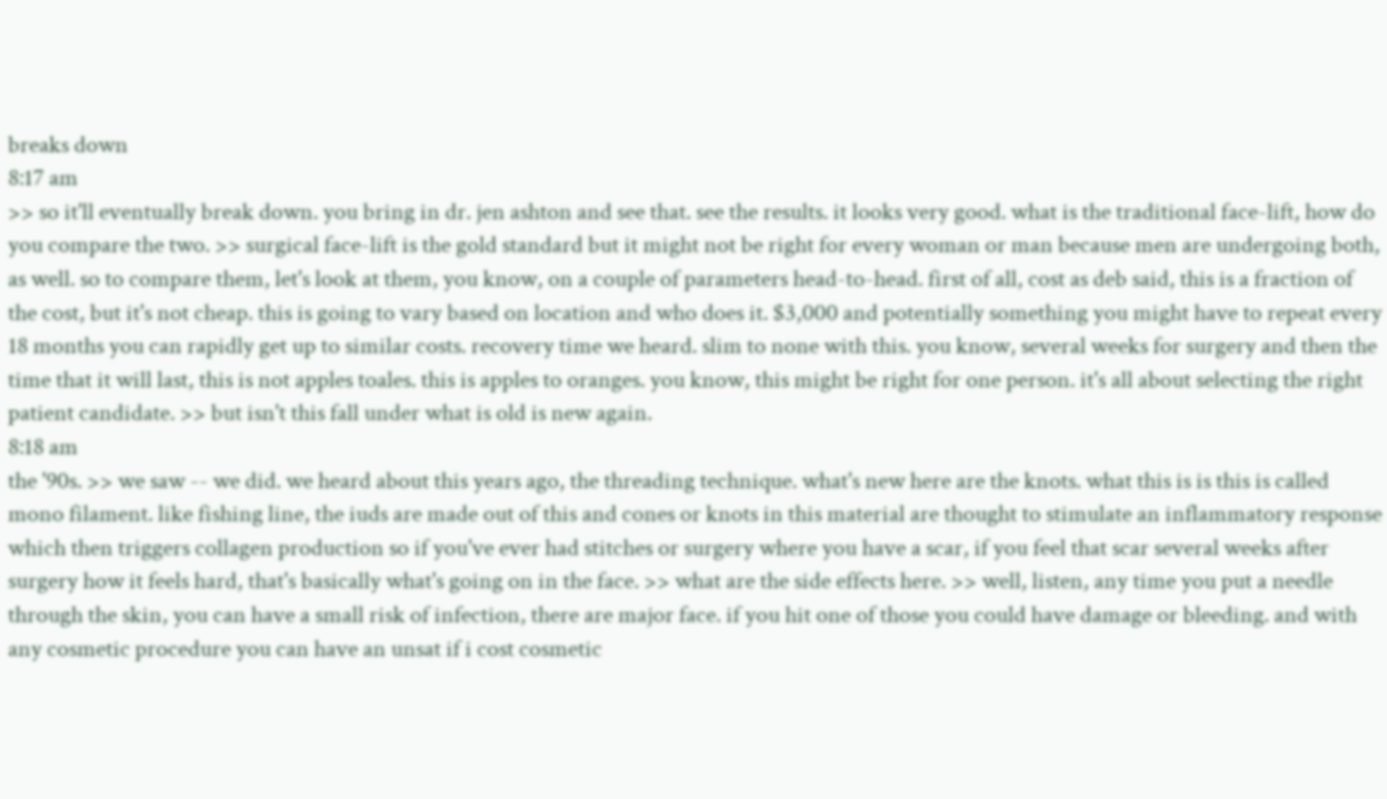breaks down
8:17 am
>> so it'll eventually break down. you bring in dr. jen ashton and see that. see the results. it looks very good. what is the traditional face-lift, how do you compare the two. >> surgical face-lift is the gold standard but it might not be right for every woman or man because men are undergoing both, as well. so to compare them, let's look at them, you know, on a couple of parameters head-to-head. first of all, cost as deb said, this is a fraction of the cost, but it's not cheap. this is going to vary based on location and who does it. $3,000 and potentially something you might have to repeat every 18 months you can rapidly get up to similar costs. recovery time we heard. slim to none with this. you know, several weeks for surgery and then the time that it will last, this is not apples toales. this is apples to oranges. you know, this might be right for one person. it's all about selecting the right patient candidate. >> but isn't this fall under what is old is new again.
8:18 am
the '90s. >> we saw -- we did. we heard about this years ago, the threading technique. what's new here are the knots. what this is is this is called mono filament. like fishing line, the iuds are made out of this and cones or knots in this material are thought to stimulate an inflammatory response which then triggers collagen production so if you've ever had stitches or surgery where you have a scar, if you feel that scar several weeks after surgery how it feels hard, that's basically what's going on in the face. >> what are the side effects here. >> well, listen, any time you put a needle through the skin, you can have a small risk of infection, there are major face. if you hit one of those you could have damage or bleeding. and with any cosmetic procedure you can have an unsat if i cost cosmetic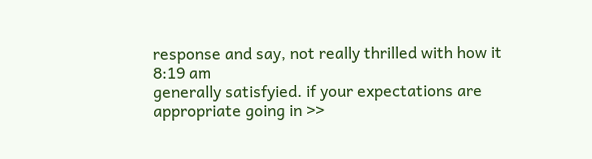response and say, not really thrilled with how it
8:19 am
generally satisfyied. if your expectations are appropriate going in >>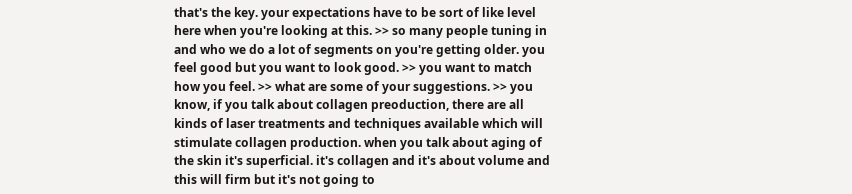that's the key. your expectations have to be sort of like level here when you're looking at this. >> so many people tuning in and who we do a lot of segments on you're getting older. you feel good but you want to look good. >> you want to match how you feel. >> what are some of your suggestions. >> you know, if you talk about collagen preoduction, there are all kinds of laser treatments and techniques available which will stimulate collagen production. when you talk about aging of the skin it's superficial. it's collagen and it's about volume and this will firm but it's not going to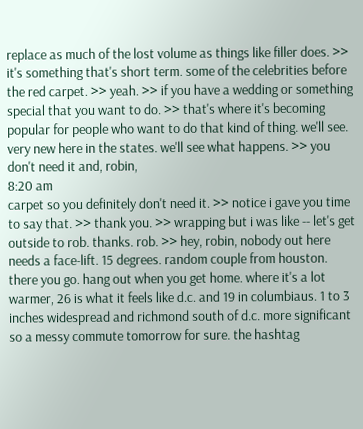replace as much of the lost volume as things like filler does. >> it's something that's short term. some of the celebrities before the red carpet. >> yeah. >> if you have a wedding or something special that you want to do. >> that's where it's becoming popular for people who want to do that kind of thing. we'll see. very new here in the states. we'll see what happens. >> you don't need it and, robin,
8:20 am
carpet so you definitely don't need it. >> notice i gave you time to say that. >> thank you. >> wrapping but i was like -- let's get outside to rob. thanks. rob. >> hey, robin, nobody out here needs a face-lift. 15 degrees. random couple from houston. there you go. hang out when you get home. where it's a lot warmer, 26 is what it feels like d.c. and 19 in columbiaus. 1 to 3 inches widespread and richmond south of d.c. more significant so a messy commute tomorrow for sure. the hashtag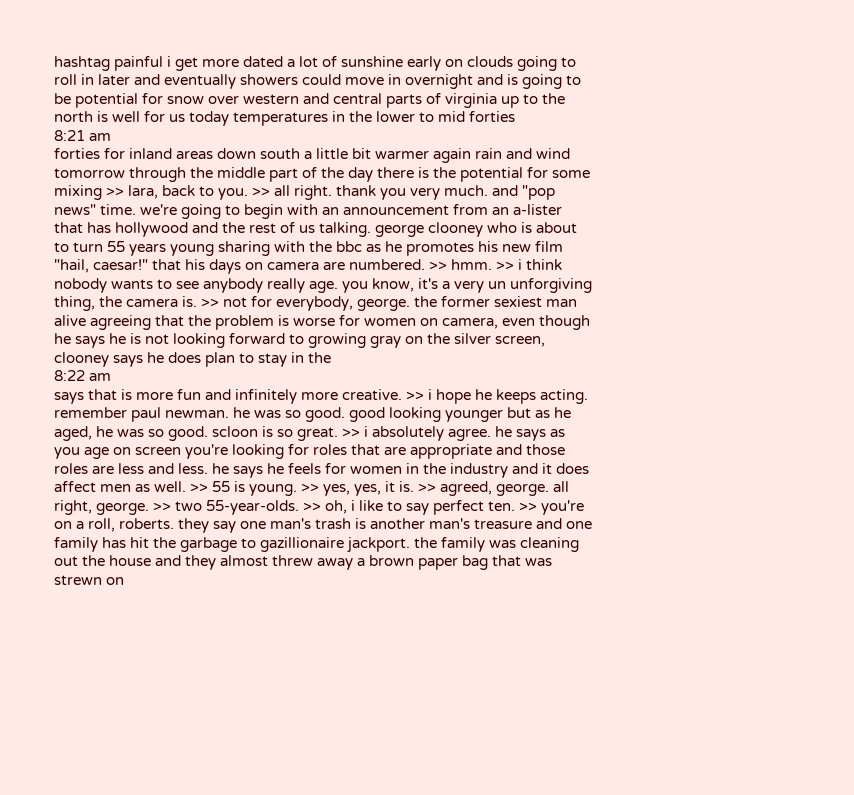hashtag painful i get more dated a lot of sunshine early on clouds going to roll in later and eventually showers could move in overnight and is going to be potential for snow over western and central parts of virginia up to the north is well for us today temperatures in the lower to mid forties
8:21 am
forties for inland areas down south a little bit warmer again rain and wind tomorrow through the middle part of the day there is the potential for some mixing >> lara, back to you. >> all right. thank you very much. and "pop news" time. we're going to begin with an announcement from an a-lister that has hollywood and the rest of us talking. george clooney who is about to turn 55 years young sharing with the bbc as he promotes his new film "hail, caesar!" that his days on camera are numbered. >> hmm. >> i think nobody wants to see anybody really age. you know, it's a very un unforgiving thing, the camera is. >> not for everybody, george. the former sexiest man alive agreeing that the problem is worse for women on camera, even though he says he is not looking forward to growing gray on the silver screen, clooney says he does plan to stay in the
8:22 am
says that is more fun and infinitely more creative. >> i hope he keeps acting. remember paul newman. he was so good. good looking younger but as he aged, he was so good. scloon is so great. >> i absolutely agree. he says as you age on screen you're looking for roles that are appropriate and those roles are less and less. he says he feels for women in the industry and it does affect men as well. >> 55 is young. >> yes, yes, it is. >> agreed, george. all right, george. >> two 55-year-olds. >> oh, i like to say perfect ten. >> you're on a roll, roberts. they say one man's trash is another man's treasure and one family has hit the garbage to gazillionaire jackport. the family was cleaning out the house and they almost threw away a brown paper bag that was strewn on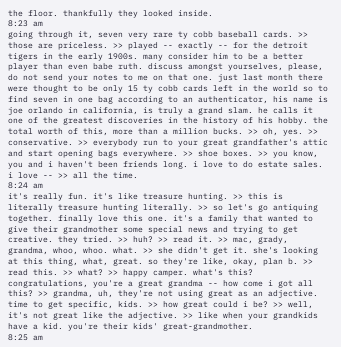the floor. thankfully they looked inside.
8:23 am
going through it, seven very rare ty cobb baseball cards. >> those are priceless. >> played -- exactly -- for the detroit tigers in the early 1900s. many consider him to be a better player than even babe ruth. discuss amongst yourselves, please, do not send your notes to me on that one. just last month there were thought to be only 15 ty cobb cards left in the world so to find seven in one bag according to an authenticator, his name is joe orlando in california, is truly a grand slam. he calls it one of the greatest discoveries in the history of his hobby. the total worth of this, more than a million bucks. >> oh, yes. >> conservative. >> everybody run to your great grandfather's attic and start opening bags everywhere. >> shoe boxes. >> you know, you and i haven't been friends long. i love to do estate sales. i love -- >> all the time.
8:24 am
it's really fun. it's like treasure hunting. >> this is literally treasure hunting literally. >> so let's go antiquing together. finally love this one. it's a family that wanted to give their grandmother some special news and trying to get creative. they tried. >> huh? >> read it. >> mac, grady, grandma, whoo, whoo. what. >> she didn't get it. she's looking at this thing, what, great. so they're like, okay, plan b. >> read this. >> what? >> happy camper. what's this? congratulations, you're a great grandma -- how come i got all this? >> grandma, uh, they're not using great as an adjective. time to get specific, kids. >> how great could i be? >> well, it's not great like the adjective. >> like when your grandkids have a kid. you're their kids' great-grandmother.
8:25 am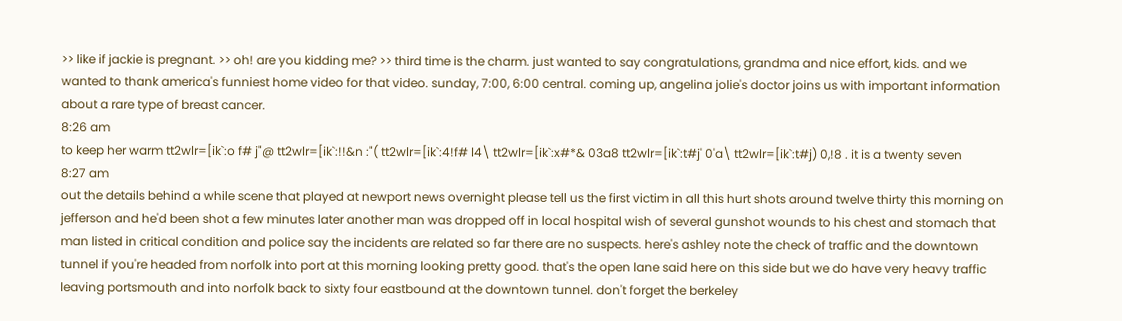>> like if jackie is pregnant. >> oh! are you kidding me? >> third time is the charm. just wanted to say congratulations, grandma and nice effort, kids. and we wanted to thank america's funniest home video for that video. sunday, 7:00, 6:00 central. coming up, angelina jolie's doctor joins us with important information about a rare type of breast cancer.
8:26 am
to keep her warm tt2wlr=[ik`:o f# j"@ tt2wlr=[ik`:!!&n :"( tt2wlr=[ik`:4!f# l4\ tt2wlr=[ik`:x#*& 03a8 tt2wlr=[ik`:t#j' 0'a\ tt2wlr=[ik`:t#j) 0,!8 . it is a twenty seven
8:27 am
out the details behind a while scene that played at newport news overnight please tell us the first victim in all this hurt shots around twelve thirty this morning on jefferson and he'd been shot a few minutes later another man was dropped off in local hospital wish of several gunshot wounds to his chest and stomach that man listed in critical condition and police say the incidents are related so far there are no suspects. here's ashley note the check of traffic and the downtown tunnel if you're headed from norfolk into port at this morning looking pretty good. that's the open lane said here on this side but we do have very heavy traffic leaving portsmouth and into norfolk back to sixty four eastbound at the downtown tunnel. don't forget the berkeley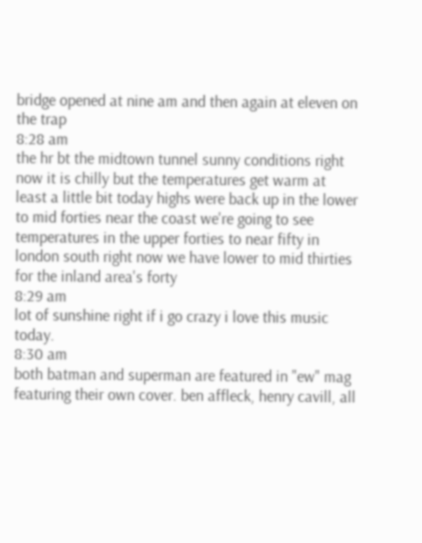bridge opened at nine am and then again at eleven on the trap
8:28 am
the hr bt the midtown tunnel sunny conditions right now it is chilly but the temperatures get warm at least a little bit today highs were back up in the lower to mid forties near the coast we're going to see temperatures in the upper forties to near fifty in london south right now we have lower to mid thirties for the inland area's forty
8:29 am
lot of sunshine right if i go crazy i love this music today.
8:30 am
both batman and superman are featured in "ew" mag featuring their own cover. ben affleck, henry cavill, all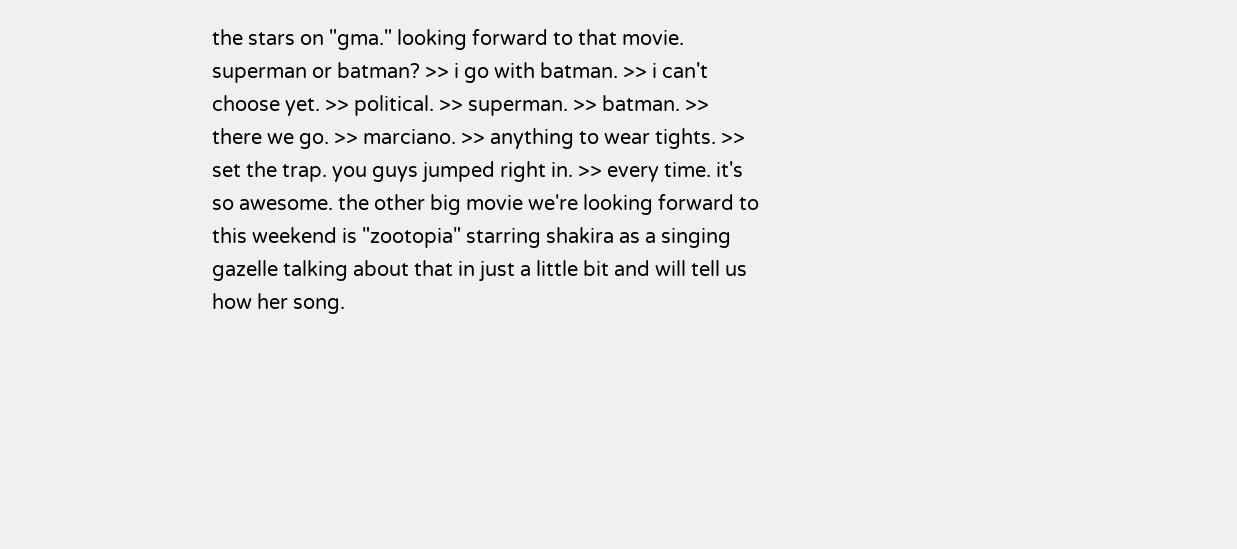the stars on "gma." looking forward to that movie. superman or batman? >> i go with batman. >> i can't choose yet. >> political. >> superman. >> batman. >> there we go. >> marciano. >> anything to wear tights. >> set the trap. you guys jumped right in. >> every time. it's so awesome. the other big movie we're looking forward to this weekend is "zootopia" starring shakira as a singing gazelle talking about that in just a little bit and will tell us how her song.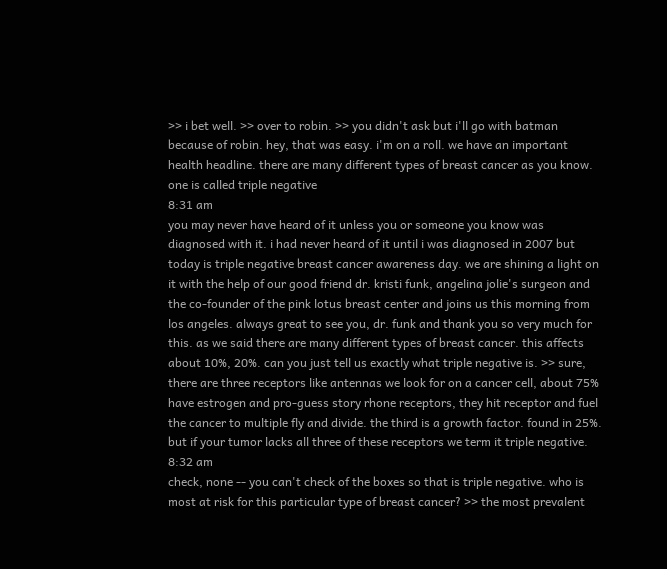>> i bet well. >> over to robin. >> you didn't ask but i'll go with batman because of robin. hey, that was easy. i'm on a roll. we have an important health headline. there are many different types of breast cancer as you know. one is called triple negative
8:31 am
you may never have heard of it unless you or someone you know was diagnosed with it. i had never heard of it until i was diagnosed in 2007 but today is triple negative breast cancer awareness day. we are shining a light on it with the help of our good friend dr. kristi funk, angelina jolie's surgeon and the co-founder of the pink lotus breast center and joins us this morning from los angeles. always great to see you, dr. funk and thank you so very much for this. as we said there are many different types of breast cancer. this affects about 10%, 20%. can you just tell us exactly what triple negative is. >> sure, there are three receptors like antennas we look for on a cancer cell, about 75% have estrogen and pro-guess story rhone receptors, they hit receptor and fuel the cancer to multiple fly and divide. the third is a growth factor. found in 25%. but if your tumor lacks all three of these receptors we term it triple negative.
8:32 am
check, none -- you can't check of the boxes so that is triple negative. who is most at risk for this particular type of breast cancer? >> the most prevalent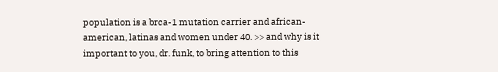population is a brca-1 mutation carrier and african-american, latinas and women under 40. >> and why is it important to you, dr. funk, to bring attention to this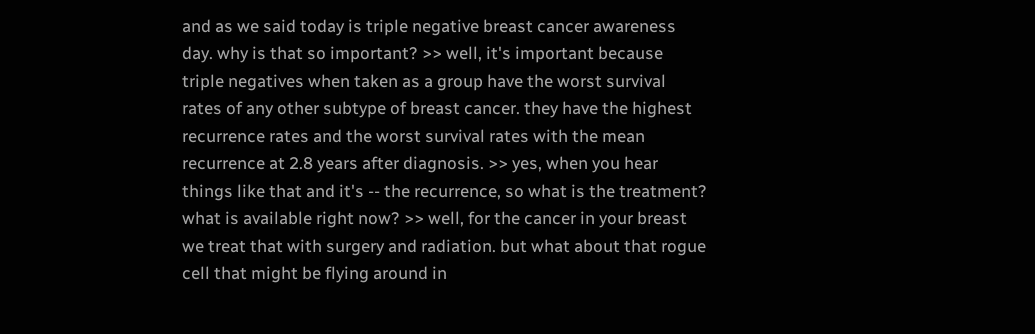and as we said today is triple negative breast cancer awareness day. why is that so important? >> well, it's important because triple negatives when taken as a group have the worst survival rates of any other subtype of breast cancer. they have the highest recurrence rates and the worst survival rates with the mean recurrence at 2.8 years after diagnosis. >> yes, when you hear things like that and it's -- the recurrence, so what is the treatment? what is available right now? >> well, for the cancer in your breast we treat that with surgery and radiation. but what about that rogue cell that might be flying around in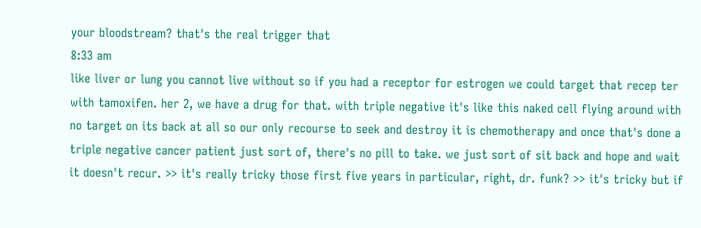your bloodstream? that's the real trigger that
8:33 am
like liver or lung you cannot live without so if you had a receptor for estrogen we could target that recep ter with tamoxifen. her 2, we have a drug for that. with triple negative it's like this naked cell flying around with no target on its back at all so our only recourse to seek and destroy it is chemotherapy and once that's done a triple negative cancer patient just sort of, there's no pill to take. we just sort of sit back and hope and wait it doesn't recur. >> it's really tricky those first five years in particular, right, dr. funk? >> it's tricky but if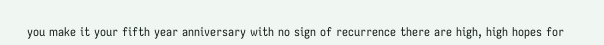you make it your fifth year anniversary with no sign of recurrence there are high, high hopes for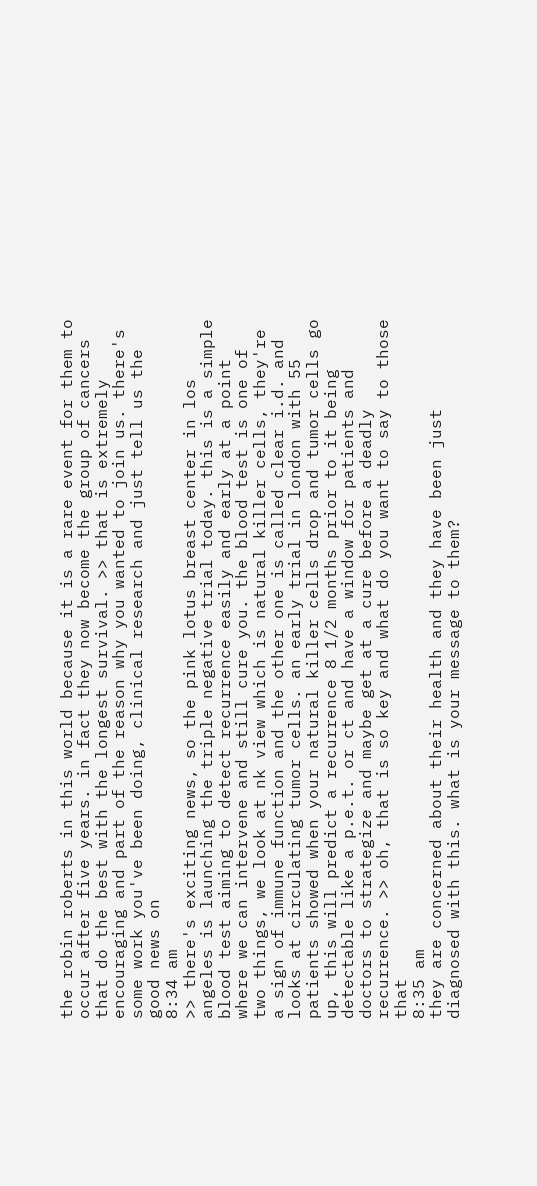the robin roberts in this world because it is a rare event for them to occur after five years. in fact they now become the group of cancers that do the best with the longest survival. >> that is extremely encouraging and part of the reason why you wanted to join us. there's some work you've been doing, clinical research and just tell us the good news on
8:34 am
>> there's exciting news, so the pink lotus breast center in los angeles is launching the triple negative trial today. this is a simple blood test aiming to detect recurrence easily and early at a point where we can intervene and still cure you. the blood test is one of two things, we look at nk view which is natural killer cells, they're a sign of immune function and the other one is called clear i.d. and looks at circulating tumor cells. an early trial in london with 55 patients showed when your natural killer cells drop and tumor cells go up, this will predict a recurrence 8 1/2 months prior to it being detectable like a p.e.t. or ct and have a window for patients and doctors to strategize and maybe get at a cure before a deadly recurrence. >> oh, that is so key and what do you want to say to those that
8:35 am
they are concerned about their health and they have been just diagnosed with this. what is your message to them?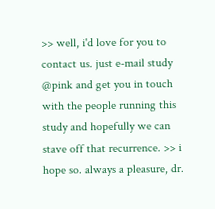>> well, i'd love for you to contact us. just e-mail study @pink and get you in touch with the people running this study and hopefully we can stave off that recurrence. >> i hope so. always a pleasure, dr.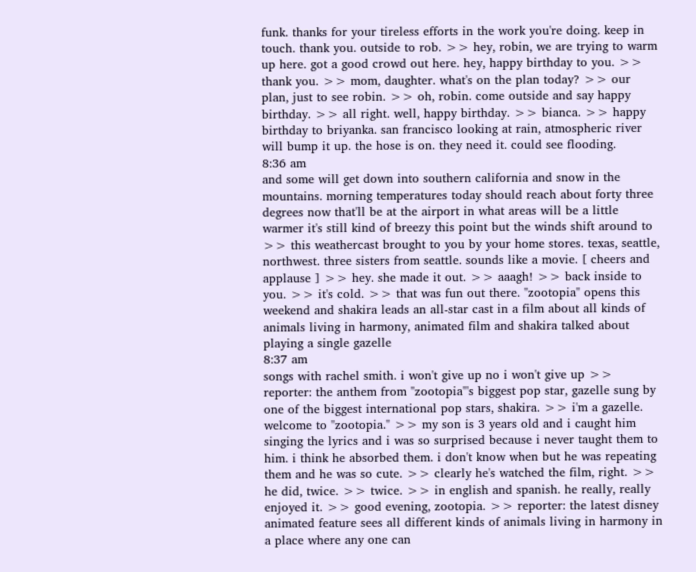funk. thanks for your tireless efforts in the work you're doing. keep in touch. thank you. outside to rob. >> hey, robin, we are trying to warm up here. got a good crowd out here. hey, happy birthday to you. >> thank you. >> mom, daughter. what's on the plan today? >> our plan, just to see robin. >> oh, robin. come outside and say happy birthday. >> all right. well, happy birthday. >> bianca. >> happy birthday to briyanka. san francisco looking at rain, atmospheric river will bump it up. the hose is on. they need it. could see flooding.
8:36 am
and some will get down into southern california and snow in the mountains. morning temperatures today should reach about forty three degrees now that'll be at the airport in what areas will be a little warmer it's still kind of breezy this point but the winds shift around to >> this weathercast brought to you by your home stores. texas, seattle, northwest. three sisters from seattle. sounds like a movie. [ cheers and applause ] >> hey. she made it out. >> aaagh! >> back inside to you. >> it's cold. >> that was fun out there. "zootopia" opens this weekend and shakira leads an all-star cast in a film about all kinds of animals living in harmony, animated film and shakira talked about playing a single gazelle
8:37 am
songs with rachel smith. i won't give up no i won't give up >> reporter: the anthem from "zootopia"'s biggest pop star, gazelle sung by one of the biggest international pop stars, shakira. >> i'm a gazelle. welcome to "zootopia." >> my son is 3 years old and i caught him singing the lyrics and i was so surprised because i never taught them to him. i think he absorbed them. i don't know when but he was repeating them and he was so cute. >> clearly he's watched the film, right. >> he did, twice. >> twice. >> in english and spanish. he really, really enjoyed it. >> good evening, zootopia. >> reporter: the latest disney animated feature sees all different kinds of animals living in harmony in a place where any one can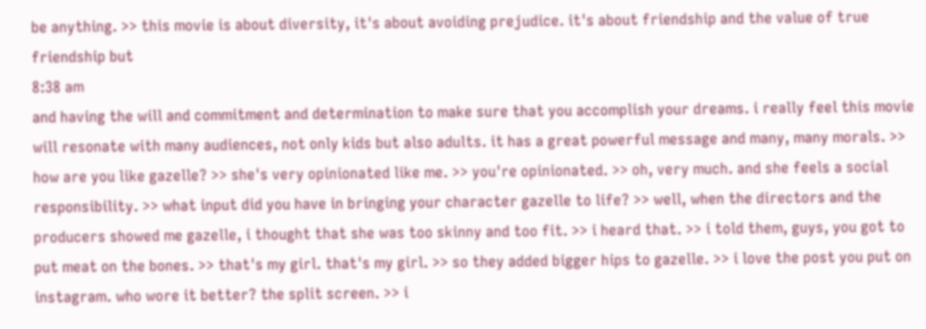be anything. >> this movie is about diversity, it's about avoiding prejudice. it's about friendship and the value of true friendship but
8:38 am
and having the will and commitment and determination to make sure that you accomplish your dreams. i really feel this movie will resonate with many audiences, not only kids but also adults. it has a great powerful message and many, many morals. >> how are you like gazelle? >> she's very opinionated like me. >> you're opinionated. >> oh, very much. and she feels a social responsibility. >> what input did you have in bringing your character gazelle to life? >> well, when the directors and the producers showed me gazelle, i thought that she was too skinny and too fit. >> i heard that. >> i told them, guys, you got to put meat on the bones. >> that's my girl. that's my girl. >> so they added bigger hips to gazelle. >> i love the post you put on instagram. who wore it better? the split screen. >> i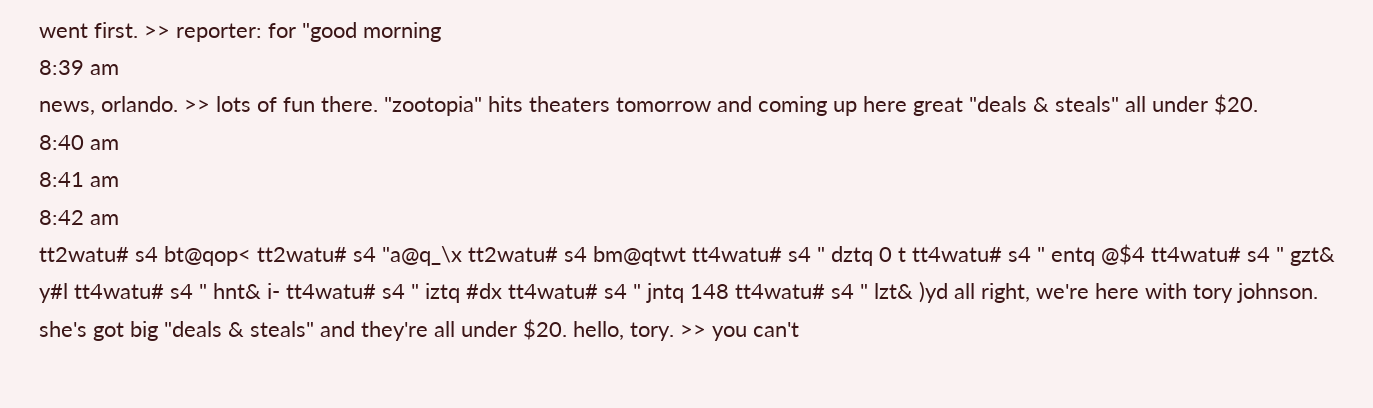went first. >> reporter: for "good morning
8:39 am
news, orlando. >> lots of fun there. "zootopia" hits theaters tomorrow and coming up here great "deals & steals" all under $20.
8:40 am
8:41 am
8:42 am
tt2watu# s4 bt@qop< tt2watu# s4 "a@q_\x tt2watu# s4 bm@qtwt tt4watu# s4 " dztq 0 t tt4watu# s4 " entq @$4 tt4watu# s4 " gzt& y#l tt4watu# s4 " hnt& i- tt4watu# s4 " iztq #dx tt4watu# s4 " jntq 148 tt4watu# s4 " lzt& )yd all right, we're here with tory johnson. she's got big "deals & steals" and they're all under $20. hello, tory. >> you can't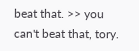beat that. >> you can't beat that, tory.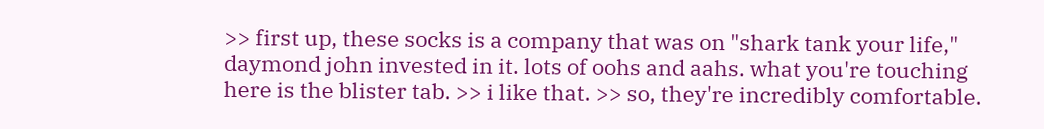>> first up, these socks is a company that was on "shark tank your life," daymond john invested in it. lots of oohs and aahs. what you're touching here is the blister tab. >> i like that. >> so, they're incredibly comfortable.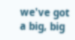we've got a big, big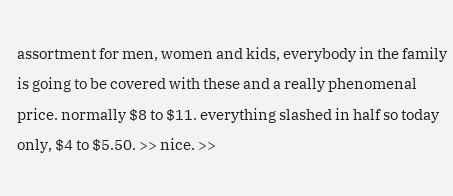assortment for men, women and kids, everybody in the family is going to be covered with these and a really phenomenal price. normally $8 to $11. everything slashed in half so today only, $4 to $5.50. >> nice. >>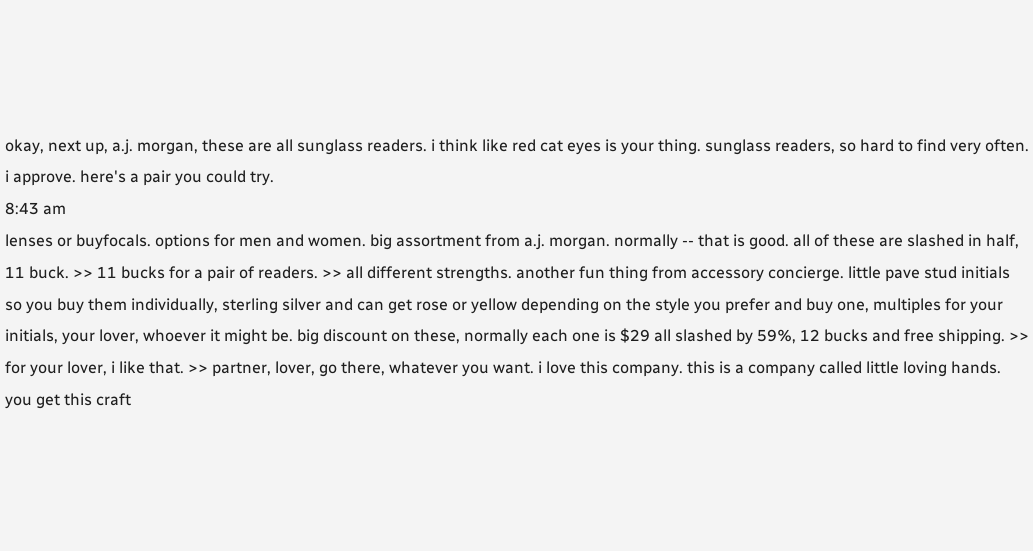okay, next up, a.j. morgan, these are all sunglass readers. i think like red cat eyes is your thing. sunglass readers, so hard to find very often. i approve. here's a pair you could try.
8:43 am
lenses or buyfocals. options for men and women. big assortment from a.j. morgan. normally -- that is good. all of these are slashed in half, 11 buck. >> 11 bucks for a pair of readers. >> all different strengths. another fun thing from accessory concierge. little pave stud initials so you buy them individually, sterling silver and can get rose or yellow depending on the style you prefer and buy one, multiples for your initials, your lover, whoever it might be. big discount on these, normally each one is $29 all slashed by 59%, 12 bucks and free shipping. >> for your lover, i like that. >> partner, lover, go there, whatever you want. i love this company. this is a company called little loving hands. you get this craft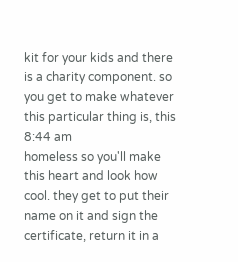kit for your kids and there is a charity component. so you get to make whatever this particular thing is, this
8:44 am
homeless so you'll make this heart and look how cool. they get to put their name on it and sign the certificate, return it in a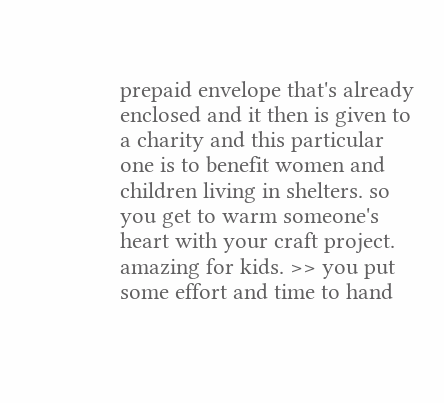prepaid envelope that's already enclosed and it then is given to a charity and this particular one is to benefit women and children living in shelters. so you get to warm someone's heart with your craft project. amazing for kids. >> you put some effort and time to hand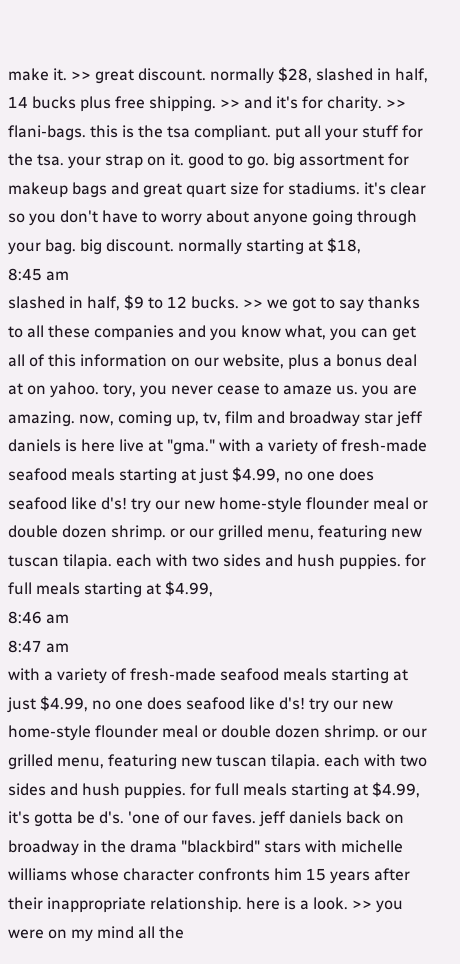make it. >> great discount. normally $28, slashed in half, 14 bucks plus free shipping. >> and it's for charity. >> flani-bags. this is the tsa compliant. put all your stuff for the tsa. your strap on it. good to go. big assortment for makeup bags and great quart size for stadiums. it's clear so you don't have to worry about anyone going through your bag. big discount. normally starting at $18,
8:45 am
slashed in half, $9 to 12 bucks. >> we got to say thanks to all these companies and you know what, you can get all of this information on our website, plus a bonus deal at on yahoo. tory, you never cease to amaze us. you are amazing. now, coming up, tv, film and broadway star jeff daniels is here live at "gma." with a variety of fresh-made seafood meals starting at just $4.99, no one does seafood like d's! try our new home-style flounder meal or double dozen shrimp. or our grilled menu, featuring new tuscan tilapia. each with two sides and hush puppies. for full meals starting at $4.99,
8:46 am
8:47 am
with a variety of fresh-made seafood meals starting at just $4.99, no one does seafood like d's! try our new home-style flounder meal or double dozen shrimp. or our grilled menu, featuring new tuscan tilapia. each with two sides and hush puppies. for full meals starting at $4.99, it's gotta be d's. 'one of our faves. jeff daniels back on broadway in the drama "blackbird" stars with michelle williams whose character confronts him 15 years after their inappropriate relationship. here is a look. >> you were on my mind all the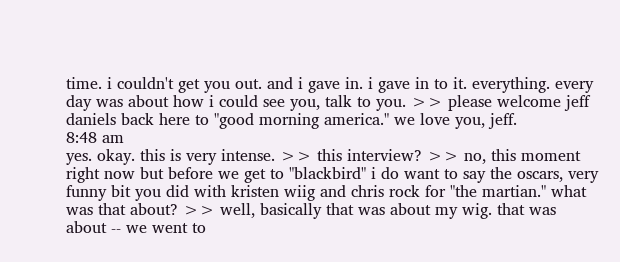time. i couldn't get you out. and i gave in. i gave in to it. everything. every day was about how i could see you, talk to you. >> please welcome jeff daniels back here to "good morning america." we love you, jeff.
8:48 am
yes. okay. this is very intense. >> this interview? >> no, this moment right now but before we get to "blackbird" i do want to say the oscars, very funny bit you did with kristen wiig and chris rock for "the martian." what was that about? >> well, basically that was about my wig. that was about -- we went to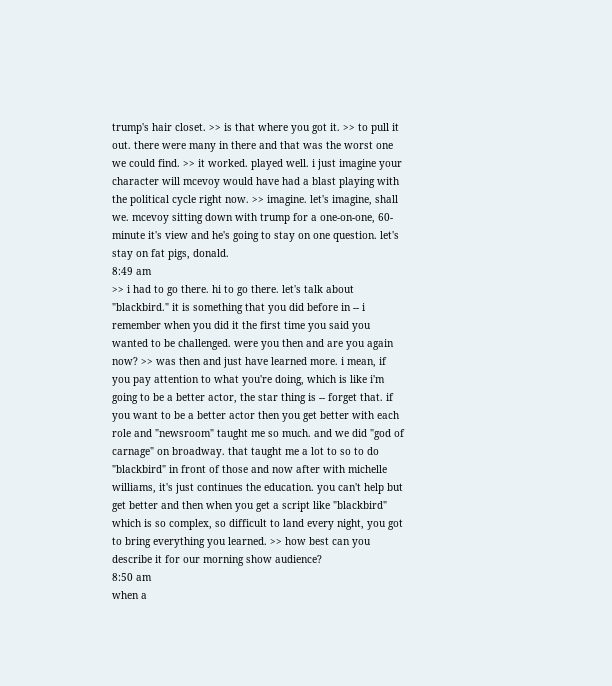trump's hair closet. >> is that where you got it. >> to pull it out. there were many in there and that was the worst one we could find. >> it worked. played well. i just imagine your character will mcevoy would have had a blast playing with the political cycle right now. >> imagine. let's imagine, shall we. mcevoy sitting down with trump for a one-on-one, 60-minute it's view and he's going to stay on one question. let's stay on fat pigs, donald.
8:49 am
>> i had to go there. hi to go there. let's talk about "blackbird." it is something that you did before in -- i remember when you did it the first time you said you wanted to be challenged. were you then and are you again now? >> was then and just have learned more. i mean, if you pay attention to what you're doing, which is like i'm going to be a better actor, the star thing is -- forget that. if you want to be a better actor then you get better with each role and "newsroom" taught me so much. and we did "god of carnage" on broadway. that taught me a lot to so to do "blackbird" in front of those and now after with michelle williams, it's just continues the education. you can't help but get better and then when you get a script like "blackbird" which is so complex, so difficult to land every night, you got to bring everything you learned. >> how best can you describe it for our morning show audience?
8:50 am
when a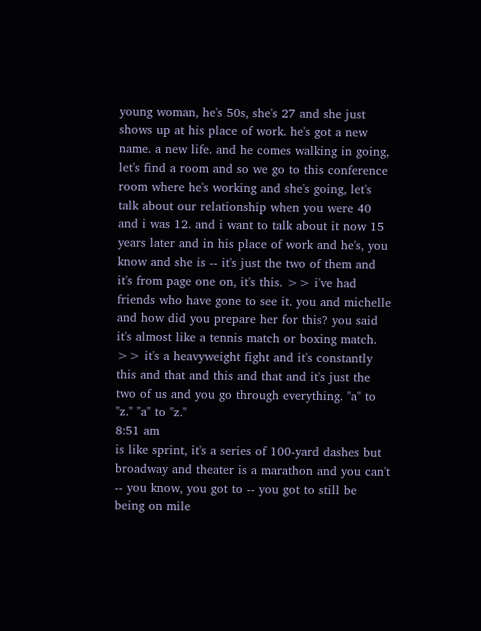young woman, he's 50s, she's 27 and she just shows up at his place of work. he's got a new name. a new life. and he comes walking in going, let's find a room and so we go to this conference room where he's working and she's going, let's talk about our relationship when you were 40 and i was 12. and i want to talk about it now 15 years later and in his place of work and he's, you know and she is -- it's just the two of them and it's from page one on, it's this. >> i've had friends who have gone to see it. you and michelle and how did you prepare her for this? you said it's almost like a tennis match or boxing match. >> it's a heavyweight fight and it's constantly this and that and this and that and it's just the two of us and you go through everything. "a" to "z." "a" to "z."
8:51 am
is like sprint, it's a series of 100-yard dashes but broadway and theater is a marathon and you can't -- you know, you got to -- you got to still be being on mile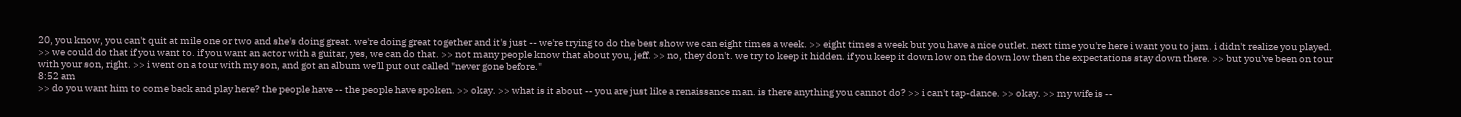20, you know, you can't quit at mile one or two and she's doing great. we're doing great together and it's just -- we're trying to do the best show we can eight times a week. >> eight times a week but you have a nice outlet. next time you're here i want you to jam. i didn't realize you played. >> we could do that if you want to. if you want an actor with a guitar, yes, we can do that. >> not many people know that about you, jeff. >> no, they don't. we try to keep it hidden. if you keep it down low on the down low then the expectations stay down there. >> but you've been on tour with your son, right. >> i went on a tour with my son, and got an album we'll put out called "never gone before."
8:52 am
>> do you want him to come back and play here? the people have -- the people have spoken. >> okay. >> what is it about -- you are just like a renaissance man. is there anything you cannot do? >> i can't tap-dance. >> okay. >> my wife is --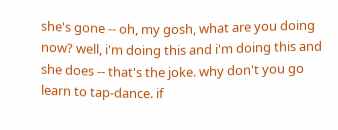she's gone -- oh, my gosh, what are you doing now? well, i'm doing this and i'm doing this and she does -- that's the joke. why don't you go learn to tap-dance. if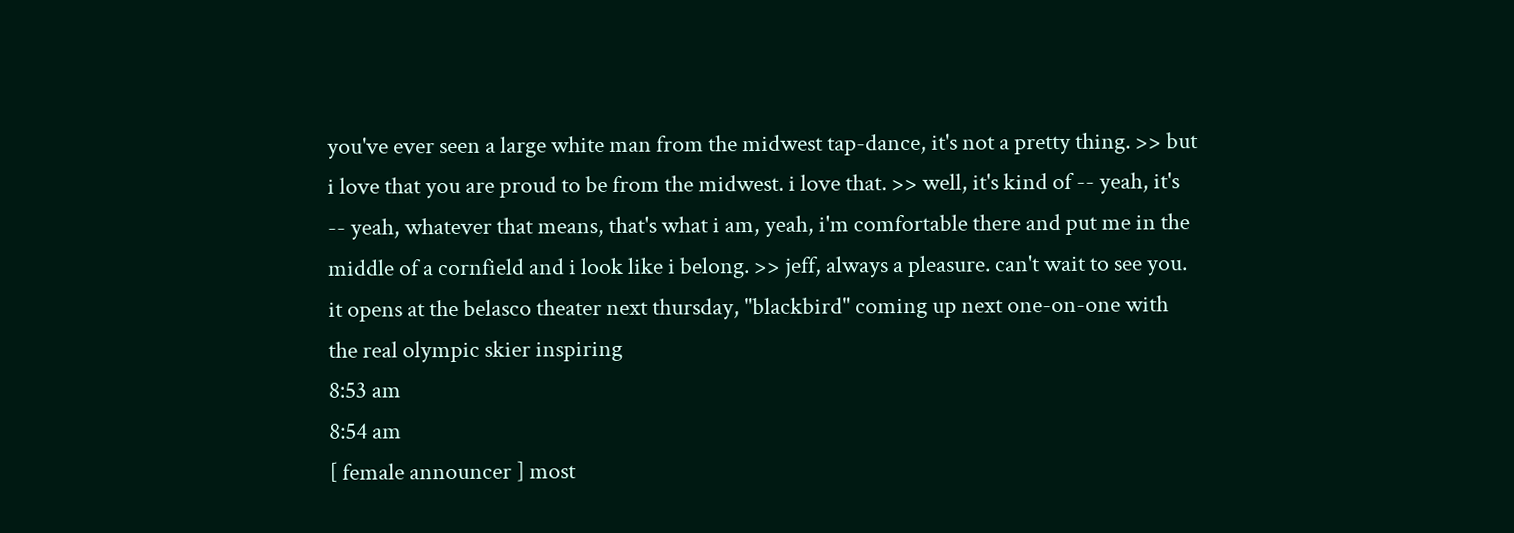you've ever seen a large white man from the midwest tap-dance, it's not a pretty thing. >> but i love that you are proud to be from the midwest. i love that. >> well, it's kind of -- yeah, it's -- yeah, whatever that means, that's what i am, yeah, i'm comfortable there and put me in the middle of a cornfield and i look like i belong. >> jeff, always a pleasure. can't wait to see you. it opens at the belasco theater next thursday, "blackbird" coming up next one-on-one with the real olympic skier inspiring
8:53 am
8:54 am
[ female announcer ] most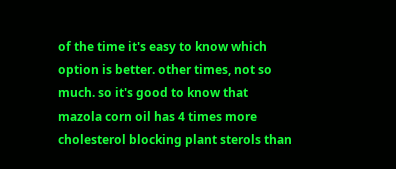of the time it's easy to know which option is better. other times, not so much. so it's good to know that mazola corn oil has 4 times more cholesterol blocking plant sterols than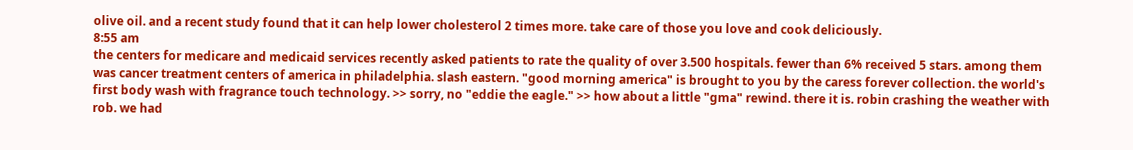olive oil. and a recent study found that it can help lower cholesterol 2 times more. take care of those you love and cook deliciously.
8:55 am
the centers for medicare and medicaid services recently asked patients to rate the quality of over 3.500 hospitals. fewer than 6% received 5 stars. among them was cancer treatment centers of america in philadelphia. slash eastern. "good morning america" is brought to you by the caress forever collection. the world's first body wash with fragrance touch technology. >> sorry, no "eddie the eagle." >> how about a little "gma" rewind. there it is. robin crashing the weather with rob. we had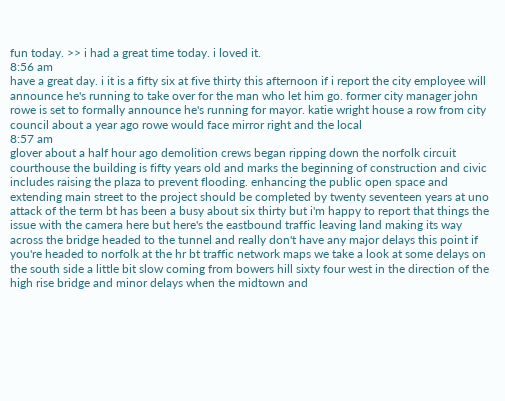fun today. >> i had a great time today. i loved it.
8:56 am
have a great day. i it is a fifty six at five thirty this afternoon if i report the city employee will announce he's running to take over for the man who let him go. former city manager john rowe is set to formally announce he's running for mayor. katie wright house a row from city council about a year ago rowe would face mirror right and the local
8:57 am
glover about a half hour ago demolition crews began ripping down the norfolk circuit courthouse the building is fifty years old and marks the beginning of construction and civic includes raising the plaza to prevent flooding. enhancing the public open space and extending main street to the project should be completed by twenty seventeen years at uno attack of the term bt has been a busy about six thirty but i'm happy to report that things the issue with the camera here but here's the eastbound traffic leaving land making its way across the bridge headed to the tunnel and really don't have any major delays this point if you're headed to norfolk at the hr bt traffic network maps we take a look at some delays on the south side a little bit slow coming from bowers hill sixty four west in the direction of the high rise bridge and minor delays when the midtown and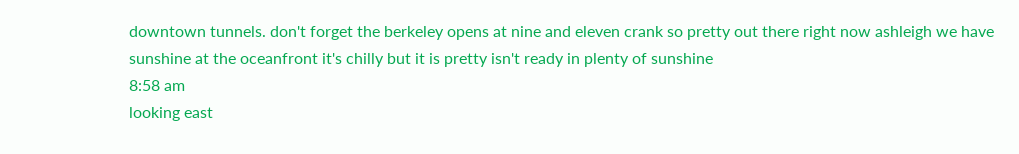downtown tunnels. don't forget the berkeley opens at nine and eleven crank so pretty out there right now ashleigh we have sunshine at the oceanfront it's chilly but it is pretty isn't ready in plenty of sunshine
8:58 am
looking east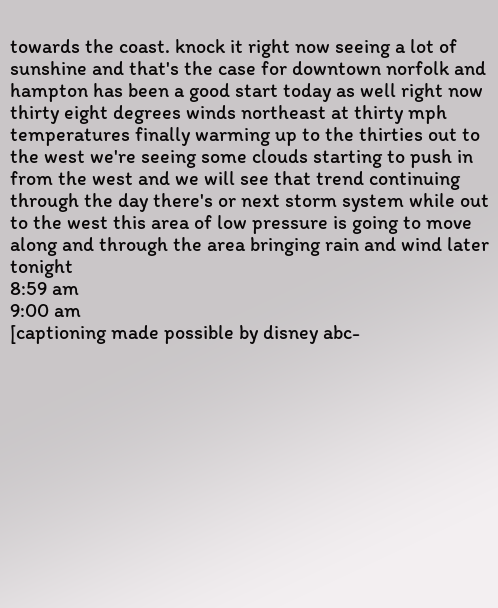towards the coast. knock it right now seeing a lot of sunshine and that's the case for downtown norfolk and hampton has been a good start today as well right now thirty eight degrees winds northeast at thirty mph temperatures finally warming up to the thirties out to the west we're seeing some clouds starting to push in from the west and we will see that trend continuing through the day there's or next storm system while out to the west this area of low pressure is going to move along and through the area bringing rain and wind later tonight
8:59 am
9:00 am
[captioning made possible by disney abc-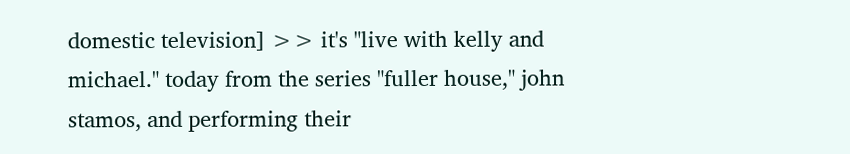domestic television] >> it's "live with kelly and michael." today from the series "fuller house," john stamos, and performing their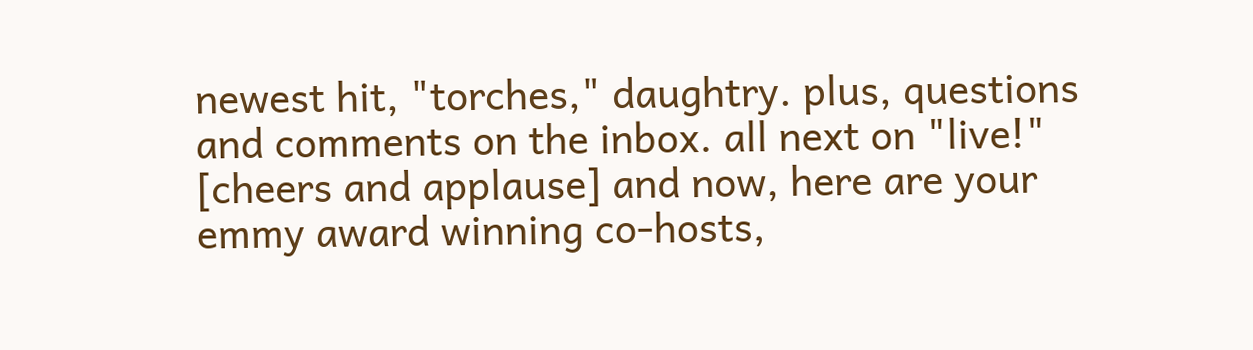newest hit, "torches," daughtry. plus, questions and comments on the inbox. all next on "live!" [cheers and applause] and now, here are your emmy award winning co-hosts,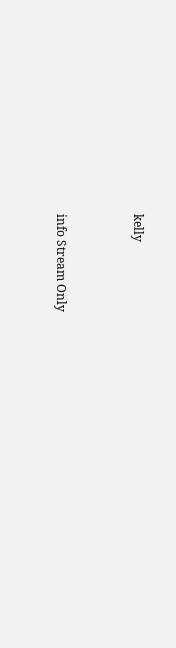kelly


info Stream Only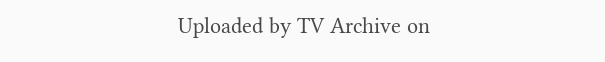Uploaded by TV Archive on